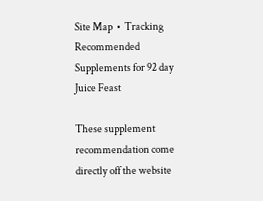Site Map  •  Tracking
Recommended Supplements for 92 day Juice Feast

These supplement recommendation come directly off the website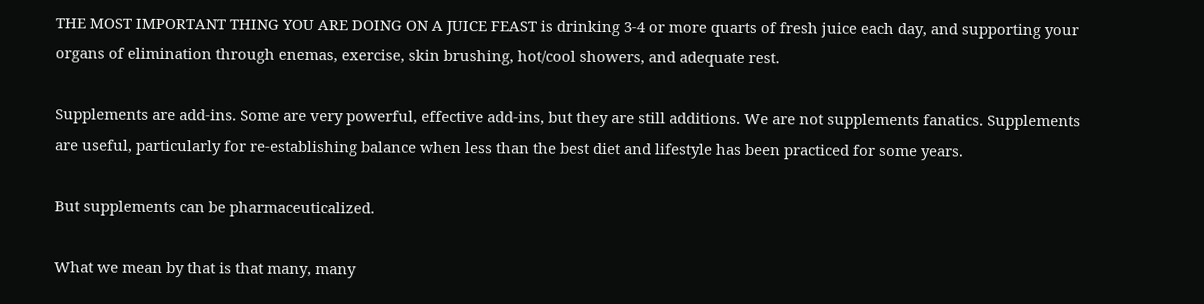THE MOST IMPORTANT THING YOU ARE DOING ON A JUICE FEAST is drinking 3-4 or more quarts of fresh juice each day, and supporting your organs of elimination through enemas, exercise, skin brushing, hot/cool showers, and adequate rest.

Supplements are add-ins. Some are very powerful, effective add-ins, but they are still additions. We are not supplements fanatics. Supplements are useful, particularly for re-establishing balance when less than the best diet and lifestyle has been practiced for some years.

But supplements can be pharmaceuticalized.

What we mean by that is that many, many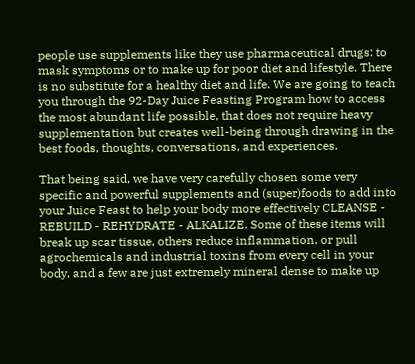people use supplements like they use pharmaceutical drugs: to mask symptoms or to make up for poor diet and lifestyle. There is no substitute for a healthy diet and life. We are going to teach you through the 92-Day Juice Feasting Program how to access the most abundant life possible, that does not require heavy supplementation but creates well-being through drawing in the best foods, thoughts, conversations, and experiences.

That being said, we have very carefully chosen some very specific and powerful supplements and (super)foods to add into your Juice Feast to help your body more effectively CLEANSE - REBUILD - REHYDRATE - ALKALIZE. Some of these items will break up scar tissue, others reduce inflammation, or pull agrochemicals and industrial toxins from every cell in your body, and a few are just extremely mineral dense to make up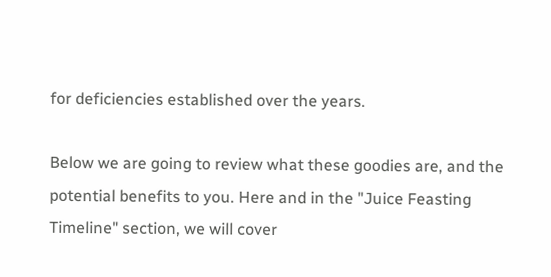for deficiencies established over the years.

Below we are going to review what these goodies are, and the potential benefits to you. Here and in the "Juice Feasting Timeline" section, we will cover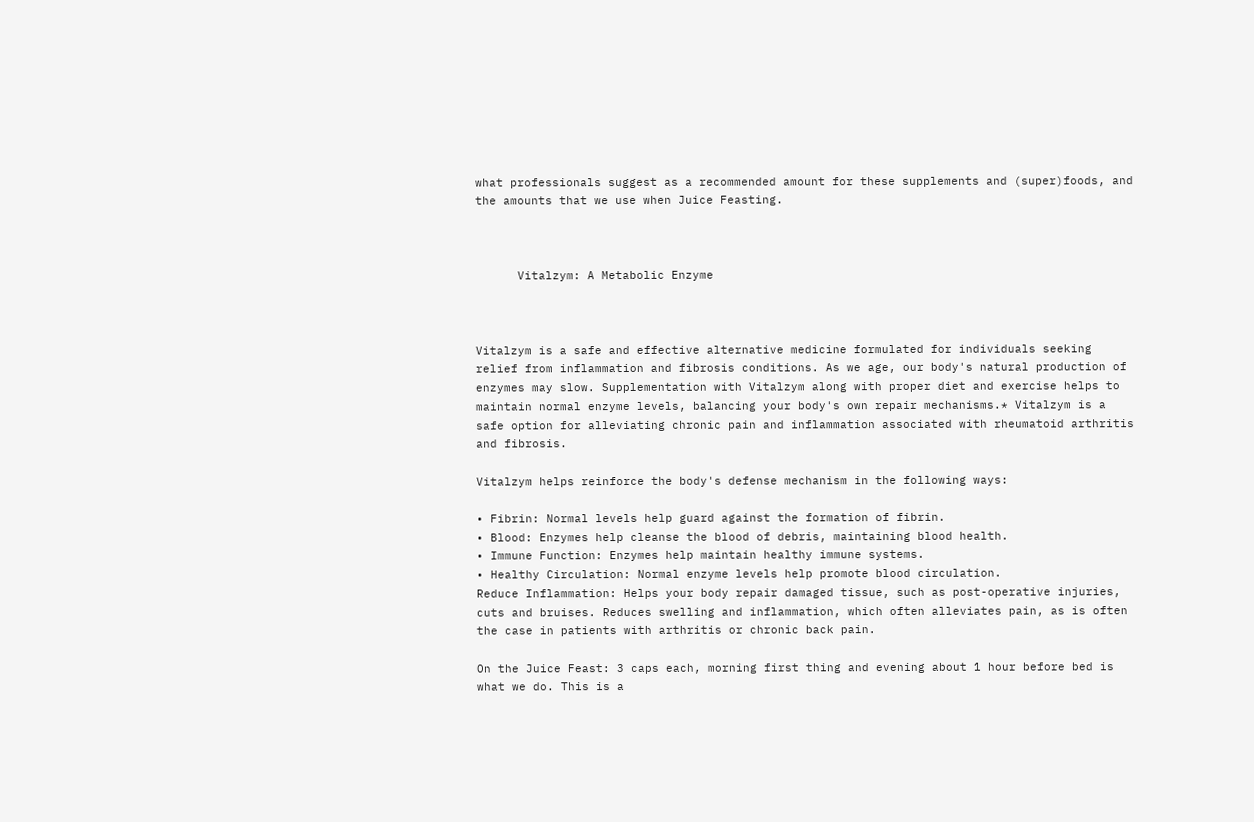what professionals suggest as a recommended amount for these supplements and (super)foods, and the amounts that we use when Juice Feasting.



      Vitalzym: A Metabolic Enzyme



Vitalzym is a safe and effective alternative medicine formulated for individuals seeking relief from inflammation and fibrosis conditions. As we age, our body's natural production of enzymes may slow. Supplementation with Vitalzym along with proper diet and exercise helps to maintain normal enzyme levels, balancing your body's own repair mechanisms.* Vitalzym is a safe option for alleviating chronic pain and inflammation associated with rheumatoid arthritis and fibrosis.

Vitalzym helps reinforce the body's defense mechanism in the following ways:

• Fibrin: Normal levels help guard against the formation of fibrin.
• Blood: Enzymes help cleanse the blood of debris, maintaining blood health.
• Immune Function: Enzymes help maintain healthy immune systems.
• Healthy Circulation: Normal enzyme levels help promote blood circulation.
Reduce Inflammation: Helps your body repair damaged tissue, such as post-operative injuries, cuts and bruises. Reduces swelling and inflammation, which often alleviates pain, as is often the case in patients with arthritis or chronic back pain.

On the Juice Feast: 3 caps each, morning first thing and evening about 1 hour before bed is what we do. This is a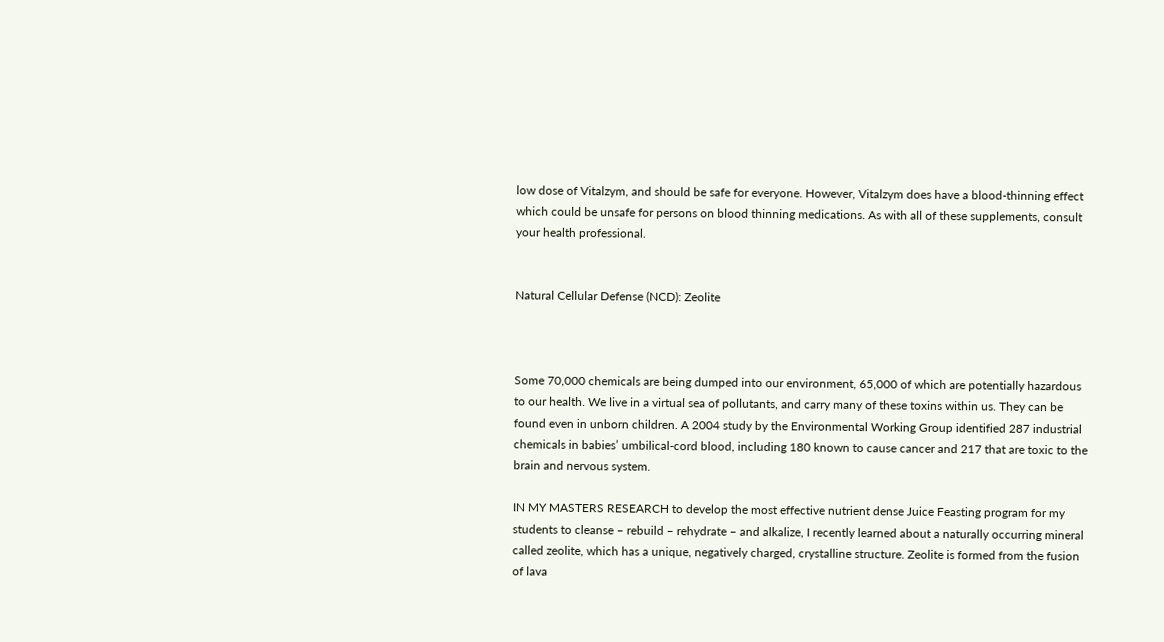low dose of Vitalzym, and should be safe for everyone. However, Vitalzym does have a blood-thinning effect which could be unsafe for persons on blood thinning medications. As with all of these supplements, consult your health professional.


Natural Cellular Defense (NCD): Zeolite



Some 70,000 chemicals are being dumped into our environment, 65,000 of which are potentially hazardous to our health. We live in a virtual sea of pollutants, and carry many of these toxins within us. They can be found even in unborn children. A 2004 study by the Environmental Working Group identified 287 industrial chemicals in babies’ umbilical-cord blood, including 180 known to cause cancer and 217 that are toxic to the brain and nervous system.

IN MY MASTERS RESEARCH to develop the most effective nutrient dense Juice Feasting program for my students to cleanse – rebuild – rehydrate – and alkalize, I recently learned about a naturally occurring mineral called zeolite, which has a unique, negatively charged, crystalline structure. Zeolite is formed from the fusion of lava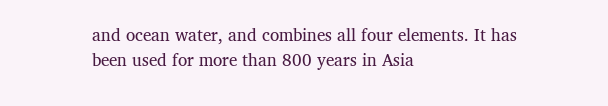and ocean water, and combines all four elements. It has been used for more than 800 years in Asia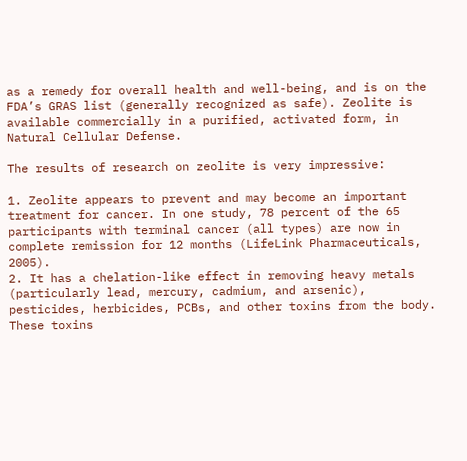as a remedy for overall health and well-being, and is on the FDA’s GRAS list (generally recognized as safe). Zeolite is available commercially in a purified, activated form, in Natural Cellular Defense.

The results of research on zeolite is very impressive:

1. Zeolite appears to prevent and may become an important treatment for cancer. In one study, 78 percent of the 65 participants with terminal cancer (all types) are now in complete remission for 12 months (LifeLink Pharmaceuticals, 2005).
2. It has a chelation-like effect in removing heavy metals (particularly lead, mercury, cadmium, and arsenic), pesticides, herbicides, PCBs, and other toxins from the body. These toxins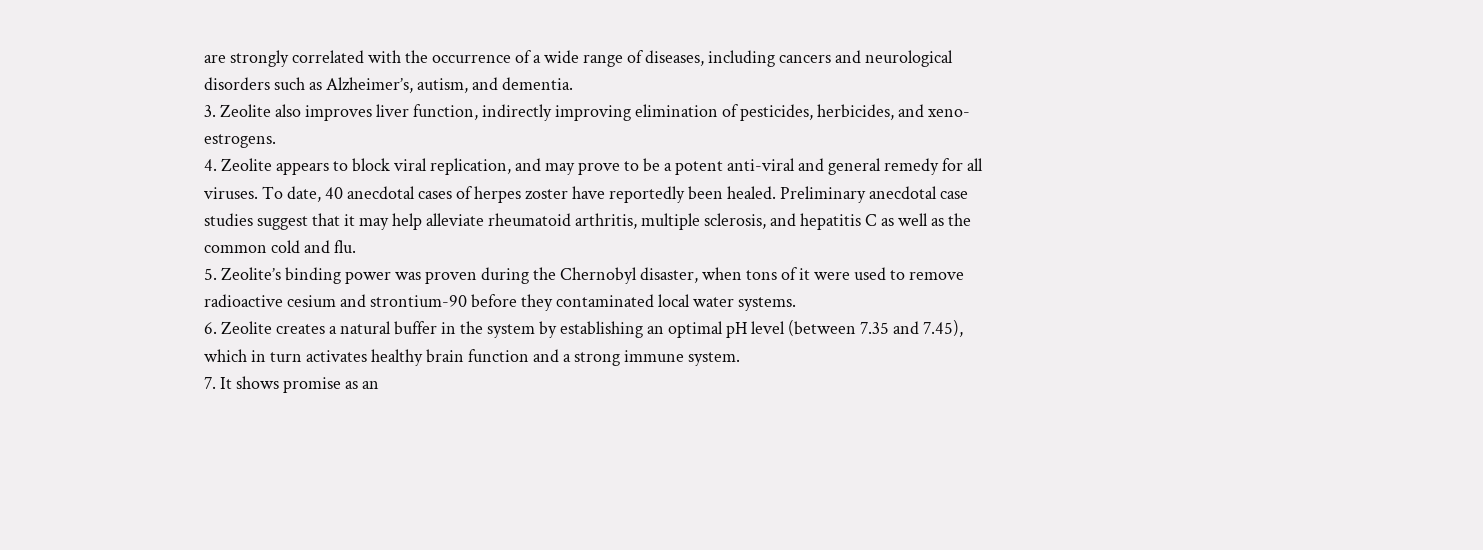are strongly correlated with the occurrence of a wide range of diseases, including cancers and neurological disorders such as Alzheimer’s, autism, and dementia.
3. Zeolite also improves liver function, indirectly improving elimination of pesticides, herbicides, and xeno-estrogens.
4. Zeolite appears to block viral replication, and may prove to be a potent anti-viral and general remedy for all viruses. To date, 40 anecdotal cases of herpes zoster have reportedly been healed. Preliminary anecdotal case studies suggest that it may help alleviate rheumatoid arthritis, multiple sclerosis, and hepatitis C as well as the common cold and flu.
5. Zeolite’s binding power was proven during the Chernobyl disaster, when tons of it were used to remove radioactive cesium and strontium-90 before they contaminated local water systems.
6. Zeolite creates a natural buffer in the system by establishing an optimal pH level (between 7.35 and 7.45), which in turn activates healthy brain function and a strong immune system.
7. It shows promise as an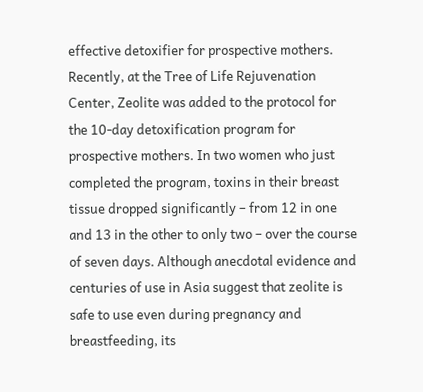effective detoxifier for prospective mothers. Recently, at the Tree of Life Rejuvenation Center, Zeolite was added to the protocol for the 10-day detoxification program for prospective mothers. In two women who just completed the program, toxins in their breast tissue dropped significantly – from 12 in one and 13 in the other to only two – over the course of seven days. Although anecdotal evidence and centuries of use in Asia suggest that zeolite is safe to use even during pregnancy and breastfeeding, its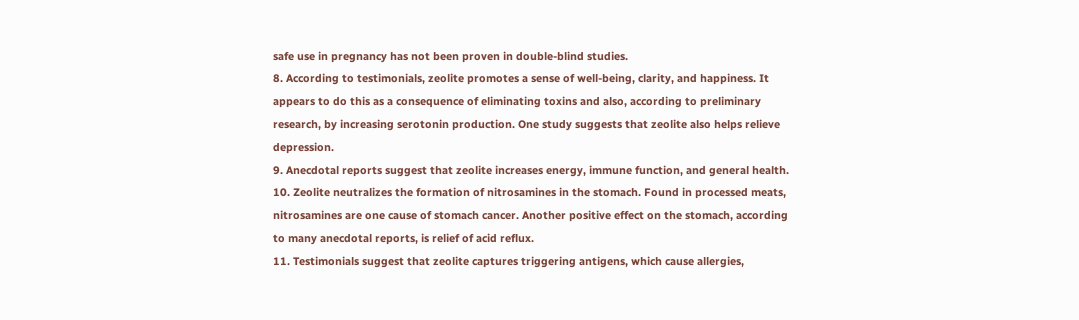safe use in pregnancy has not been proven in double-blind studies.
8. According to testimonials, zeolite promotes a sense of well-being, clarity, and happiness. It appears to do this as a consequence of eliminating toxins and also, according to preliminary research, by increasing serotonin production. One study suggests that zeolite also helps relieve depression.
9. Anecdotal reports suggest that zeolite increases energy, immune function, and general health.
10. Zeolite neutralizes the formation of nitrosamines in the stomach. Found in processed meats, nitrosamines are one cause of stomach cancer. Another positive effect on the stomach, according to many anecdotal reports, is relief of acid reflux.
11. Testimonials suggest that zeolite captures triggering antigens, which cause allergies,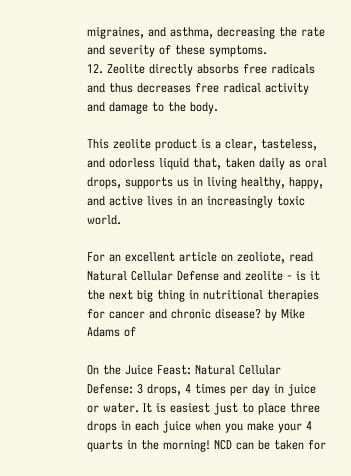migraines, and asthma, decreasing the rate and severity of these symptoms.
12. Zeolite directly absorbs free radicals and thus decreases free radical activity and damage to the body.

This zeolite product is a clear, tasteless, and odorless liquid that, taken daily as oral drops, supports us in living healthy, happy, and active lives in an increasingly toxic world.

For an excellent article on zeoliote, read Natural Cellular Defense and zeolite - is it the next big thing in nutritional therapies for cancer and chronic disease? by Mike Adams of

On the Juice Feast: Natural Cellular Defense: 3 drops, 4 times per day in juice or water. It is easiest just to place three drops in each juice when you make your 4 quarts in the morning! NCD can be taken for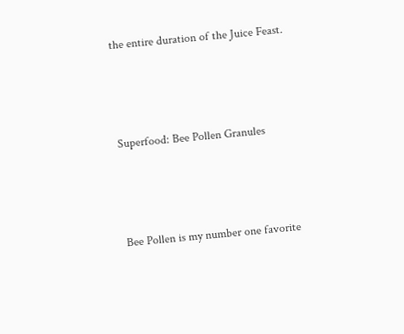the entire duration of the Juice Feast.



Superfood: Bee Pollen Granules



Bee Pollen is my number one favorite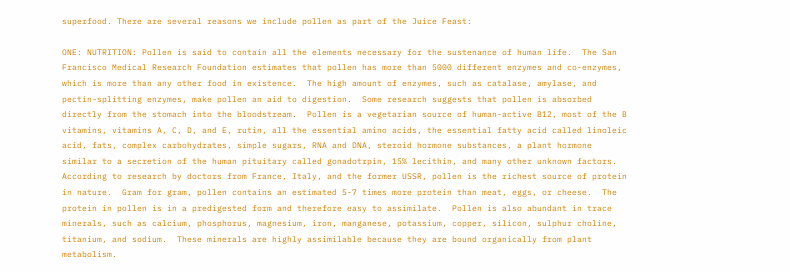superfood. There are several reasons we include pollen as part of the Juice Feast:

ONE: NUTRITION: Pollen is said to contain all the elements necessary for the sustenance of human life.  The San Francisco Medical Research Foundation estimates that pollen has more than 5000 different enzymes and co-enzymes, which is more than any other food in existence.  The high amount of enzymes, such as catalase, amylase, and pectin-splitting enzymes, make pollen an aid to digestion.  Some research suggests that pollen is absorbed directly from the stomach into the bloodstream.  Pollen is a vegetarian source of human-active B12, most of the B vitamins, vitamins A, C, D, and E, rutin, all the essential amino acids, the essential fatty acid called linoleic acid, fats, complex carbohydrates, simple sugars, RNA and DNA, steroid hormone substances, a plant hormone similar to a secretion of the human pituitary called gonadotrpin, 15% lecithin, and many other unknown factors.  According to research by doctors from France, Italy, and the former USSR, pollen is the richest source of protein in nature.  Gram for gram, pollen contains an estimated 5-7 times more protein than meat, eggs, or cheese.  The protein in pollen is in a predigested form and therefore easy to assimilate.  Pollen is also abundant in trace minerals, such as calcium, phosphorus, magnesium, iron, manganese, potassium, copper, silicon, sulphur choline, titanium, and sodium.  These minerals are highly assimilable because they are bound organically from plant metabolism.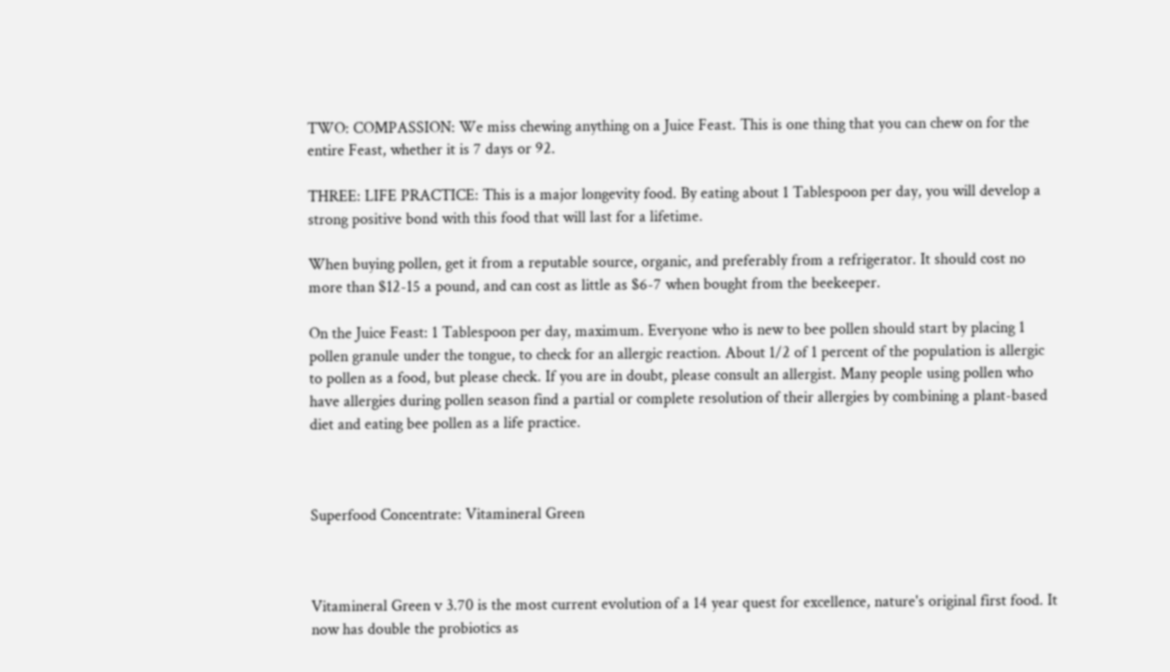TWO: COMPASSION: We miss chewing anything on a Juice Feast. This is one thing that you can chew on for the entire Feast, whether it is 7 days or 92.

THREE: LIFE PRACTICE: This is a major longevity food. By eating about 1 Tablespoon per day, you will develop a strong positive bond with this food that will last for a lifetime.

When buying pollen, get it from a reputable source, organic, and preferably from a refrigerator. It should cost no more than $12-15 a pound, and can cost as little as $6-7 when bought from the beekeeper.

On the Juice Feast: 1 Tablespoon per day, maximum. Everyone who is new to bee pollen should start by placing 1 pollen granule under the tongue, to check for an allergic reaction. About 1/2 of 1 percent of the population is allergic to pollen as a food, but please check. If you are in doubt, please consult an allergist. Many people using pollen who have allergies during pollen season find a partial or complete resolution of their allergies by combining a plant-based diet and eating bee pollen as a life practice.



Superfood Concentrate: Vitamineral Green



Vitamineral Green v 3.70 is the most current evolution of a 14 year quest for excellence, nature's original first food. It now has double the probiotics as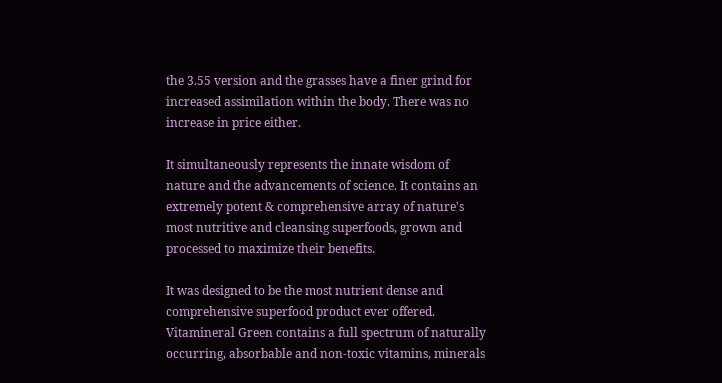the 3.55 version and the grasses have a finer grind for increased assimilation within the body. There was no increase in price either.

It simultaneously represents the innate wisdom of nature and the advancements of science. It contains an extremely potent & comprehensive array of nature's most nutritive and cleansing superfoods, grown and processed to maximize their benefits.

It was designed to be the most nutrient dense and comprehensive superfood product ever offered. Vitamineral Green contains a full spectrum of naturally occurring, absorbable and non-toxic vitamins, minerals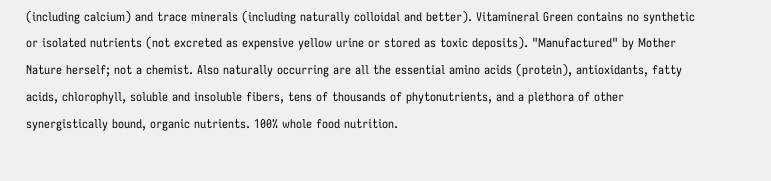(including calcium) and trace minerals (including naturally colloidal and better). Vitamineral Green contains no synthetic or isolated nutrients (not excreted as expensive yellow urine or stored as toxic deposits). "Manufactured" by Mother Nature herself; not a chemist. Also naturally occurring are all the essential amino acids (protein), antioxidants, fatty acids, chlorophyll, soluble and insoluble fibers, tens of thousands of phytonutrients, and a plethora of other synergistically bound, organic nutrients. 100% whole food nutrition.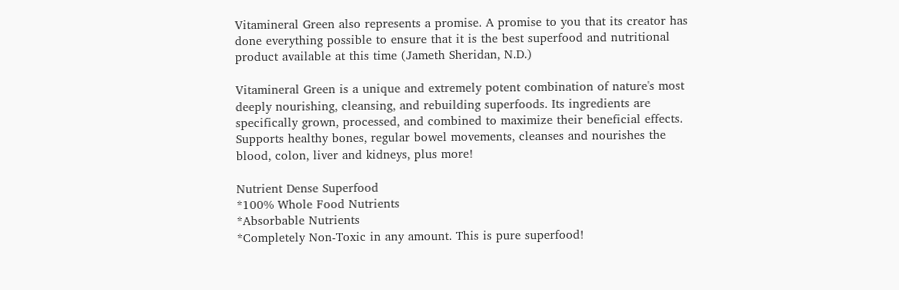Vitamineral Green also represents a promise. A promise to you that its creator has done everything possible to ensure that it is the best superfood and nutritional product available at this time (Jameth Sheridan, N.D.)

Vitamineral Green is a unique and extremely potent combination of nature's most deeply nourishing, cleansing, and rebuilding superfoods. Its ingredients are specifically grown, processed, and combined to maximize their beneficial effects. Supports healthy bones, regular bowel movements, cleanses and nourishes the blood, colon, liver and kidneys, plus more!

Nutrient Dense Superfood
*100% Whole Food Nutrients
*Absorbable Nutrients
*Completely Non-Toxic in any amount. This is pure superfood!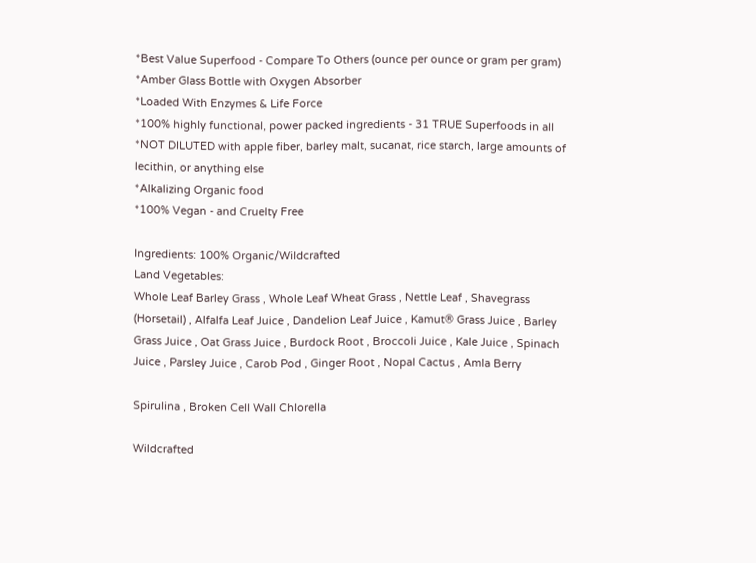*Best Value Superfood - Compare To Others (ounce per ounce or gram per gram)
*Amber Glass Bottle with Oxygen Absorber
*Loaded With Enzymes & Life Force
*100% highly functional, power packed ingredients - 31 TRUE Superfoods in all
*NOT DILUTED with apple fiber, barley malt, sucanat, rice starch, large amounts of lecithin, or anything else
*Alkalizing Organic food
*100% Vegan - and Cruelty Free

Ingredients: 100% Organic/Wildcrafted
Land Vegetables:
Whole Leaf Barley Grass , Whole Leaf Wheat Grass , Nettle Leaf , Shavegrass (Horsetail) , Alfalfa Leaf Juice , Dandelion Leaf Juice , Kamut® Grass Juice , Barley Grass Juice , Oat Grass Juice , Burdock Root , Broccoli Juice , Kale Juice , Spinach Juice , Parsley Juice , Carob Pod , Ginger Root , Nopal Cactus , Amla Berry

Spirulina , Broken Cell Wall Chlorella

Wildcrafted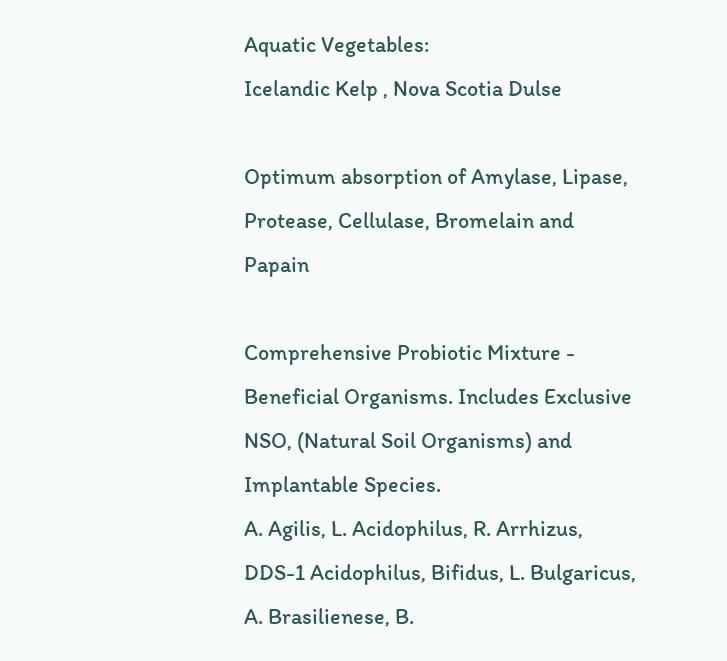Aquatic Vegetables:
Icelandic Kelp , Nova Scotia Dulse

Optimum absorption of Amylase, Lipase, Protease, Cellulase, Bromelain and Papain

Comprehensive Probiotic Mixture - Beneficial Organisms. Includes Exclusive NSO, (Natural Soil Organisms) and Implantable Species.
A. Agilis, L. Acidophilus, R. Arrhizus, DDS-1 Acidophilus, Bifidus, L. Bulgaricus, A. Brasilienese, B.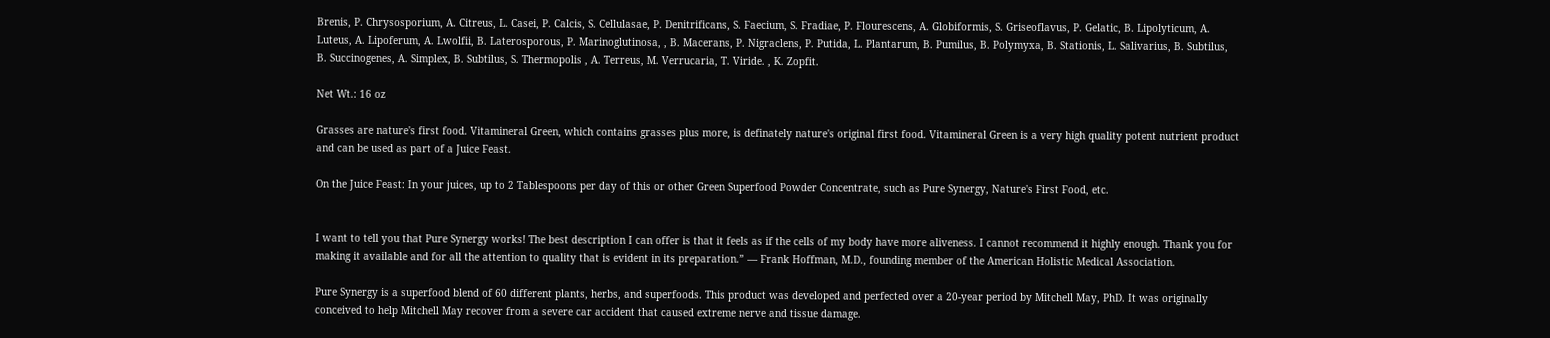Brenis, P. Chrysosporium, A. Citreus, L. Casei, P. Calcis, S. Cellulasae, P. Denitrificans, S. Faecium, S. Fradiae, P. Flourescens, A. Globiformis, S. Griseoflavus, P. Gelatic, B. Lipolyticum, A. Luteus, A. Lipoferum, A. Lwolfii, B. Laterosporous, P. Marinoglutinosa, , B. Macerans, P. Nigraclens, P. Putida, L. Plantarum, B. Pumilus, B. Polymyxa, B. Stationis, L. Salivarius, B. Subtilus, B. Succinogenes, A. Simplex, B. Subtilus, S. Thermopolis , A. Terreus, M. Verrucaria, T. Viride. , K. Zopfit.

Net Wt.: 16 oz

Grasses are nature's first food. Vitamineral Green, which contains grasses plus more, is definately nature's original first food. Vitamineral Green is a very high quality potent nutrient product and can be used as part of a Juice Feast.

On the Juice Feast: In your juices, up to 2 Tablespoons per day of this or other Green Superfood Powder Concentrate, such as Pure Synergy, Nature's First Food, etc.


I want to tell you that Pure Synergy works! The best description I can offer is that it feels as if the cells of my body have more aliveness. I cannot recommend it highly enough. Thank you for making it available and for all the attention to quality that is evident in its preparation.” — Frank Hoffman, M.D., founding member of the American Holistic Medical Association.

Pure Synergy is a superfood blend of 60 different plants, herbs, and superfoods. This product was developed and perfected over a 20-year period by Mitchell May, PhD. It was originally conceived to help Mitchell May recover from a severe car accident that caused extreme nerve and tissue damage.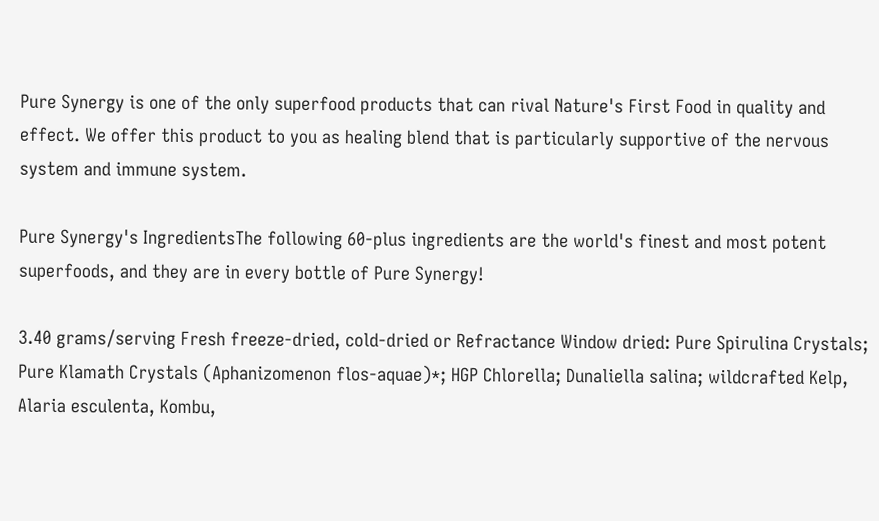Pure Synergy is one of the only superfood products that can rival Nature's First Food in quality and effect. We offer this product to you as healing blend that is particularly supportive of the nervous system and immune system.

Pure Synergy's IngredientsThe following 60-plus ingredients are the world's finest and most potent superfoods, and they are in every bottle of Pure Synergy!

3.40 grams/serving Fresh freeze-dried, cold-dried or Refractance Window dried: Pure Spirulina Crystals; Pure Klamath Crystals (Aphanizomenon flos-aquae)*; HGP Chlorella; Dunaliella salina; wildcrafted Kelp, Alaria esculenta, Kombu,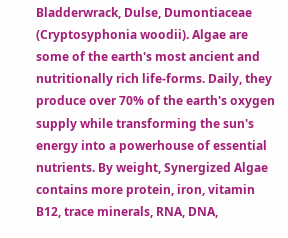Bladderwrack, Dulse, Dumontiaceae (Cryptosyphonia woodii). Algae are some of the earth's most ancient and nutritionally rich life-forms. Daily, they produce over 70% of the earth's oxygen supply while transforming the sun's energy into a powerhouse of essential nutrients. By weight, Synergized Algae contains more protein, iron, vitamin B12, trace minerals, RNA, DNA,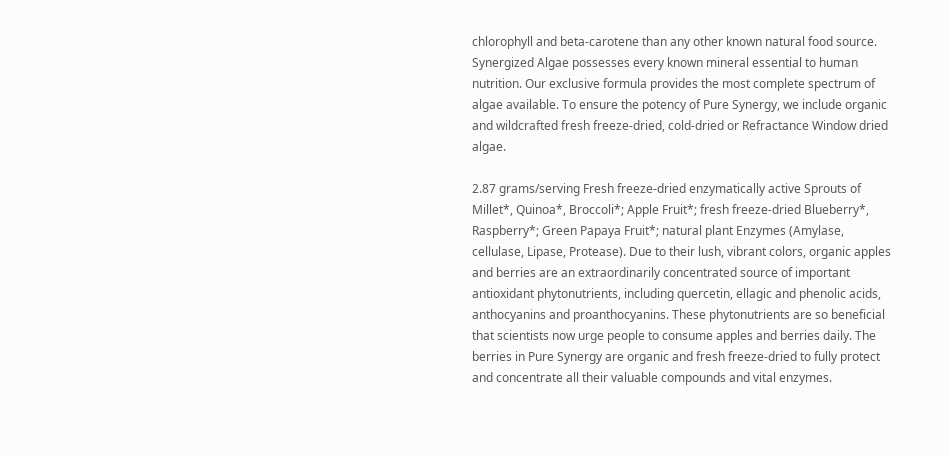chlorophyll and beta-carotene than any other known natural food source. Synergized Algae possesses every known mineral essential to human nutrition. Our exclusive formula provides the most complete spectrum of algae available. To ensure the potency of Pure Synergy, we include organic and wildcrafted fresh freeze-dried, cold-dried or Refractance Window dried algae.

2.87 grams/serving Fresh freeze-dried enzymatically active Sprouts of Millet*, Quinoa*, Broccoli*; Apple Fruit*; fresh freeze-dried Blueberry*, Raspberry*; Green Papaya Fruit*; natural plant Enzymes (Amylase, cellulase, Lipase, Protease). Due to their lush, vibrant colors, organic apples and berries are an extraordinarily concentrated source of important antioxidant phytonutrients, including quercetin, ellagic and phenolic acids, anthocyanins and proanthocyanins. These phytonutrients are so beneficial that scientists now urge people to consume apples and berries daily. The berries in Pure Synergy are organic and fresh freeze-dried to fully protect and concentrate all their valuable compounds and vital enzymes.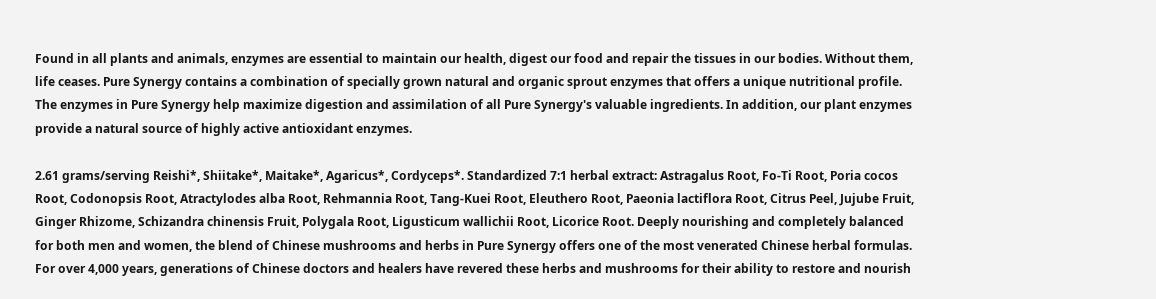Found in all plants and animals, enzymes are essential to maintain our health, digest our food and repair the tissues in our bodies. Without them, life ceases. Pure Synergy contains a combination of specially grown natural and organic sprout enzymes that offers a unique nutritional profile. The enzymes in Pure Synergy help maximize digestion and assimilation of all Pure Synergy's valuable ingredients. In addition, our plant enzymes provide a natural source of highly active antioxidant enzymes.

2.61 grams/serving Reishi*, Shiitake*, Maitake*, Agaricus*, Cordyceps*. Standardized 7:1 herbal extract: Astragalus Root, Fo-Ti Root, Poria cocos Root, Codonopsis Root, Atractylodes alba Root, Rehmannia Root, Tang-Kuei Root, Eleuthero Root, Paeonia lactiflora Root, Citrus Peel, Jujube Fruit, Ginger Rhizome, Schizandra chinensis Fruit, Polygala Root, Ligusticum wallichii Root, Licorice Root. Deeply nourishing and completely balanced for both men and women, the blend of Chinese mushrooms and herbs in Pure Synergy offers one of the most venerated Chinese herbal formulas. For over 4,000 years, generations of Chinese doctors and healers have revered these herbs and mushrooms for their ability to restore and nourish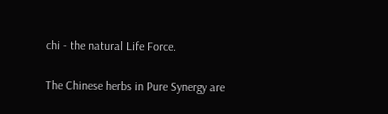chi - the natural Life Force.

The Chinese herbs in Pure Synergy are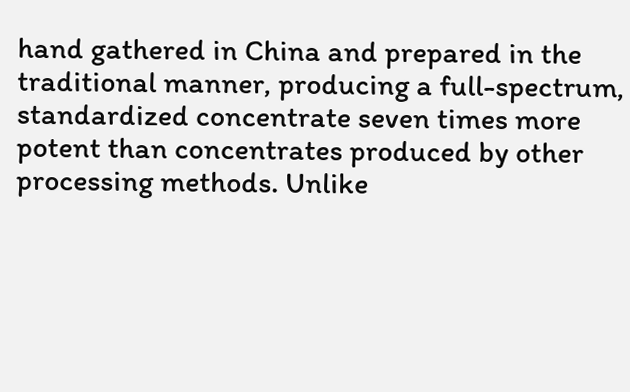hand gathered in China and prepared in the traditional manner, producing a full-spectrum, standardized concentrate seven times more potent than concentrates produced by other processing methods. Unlike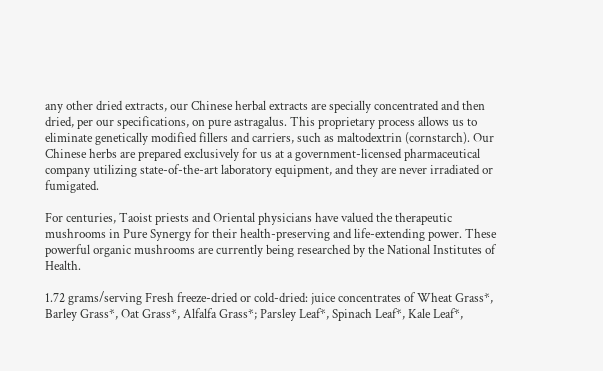any other dried extracts, our Chinese herbal extracts are specially concentrated and then dried, per our specifications, on pure astragalus. This proprietary process allows us to eliminate genetically modified fillers and carriers, such as maltodextrin (cornstarch). Our Chinese herbs are prepared exclusively for us at a government-licensed pharmaceutical company utilizing state-of-the-art laboratory equipment, and they are never irradiated or fumigated.

For centuries, Taoist priests and Oriental physicians have valued the therapeutic mushrooms in Pure Synergy for their health-preserving and life-extending power. These powerful organic mushrooms are currently being researched by the National Institutes of Health.

1.72 grams/serving Fresh freeze-dried or cold-dried: juice concentrates of Wheat Grass*, Barley Grass*, Oat Grass*, Alfalfa Grass*; Parsley Leaf*, Spinach Leaf*, Kale Leaf*,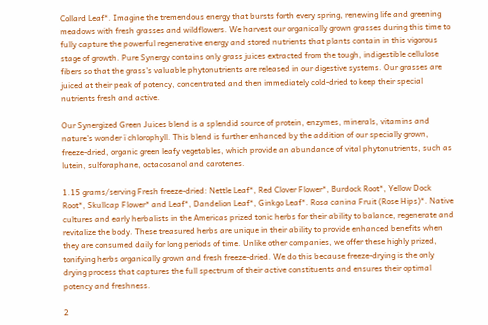Collard Leaf*. Imagine the tremendous energy that bursts forth every spring, renewing life and greening meadows with fresh grasses and wildflowers. We harvest our organically grown grasses during this time to fully capture the powerful regenerative energy and stored nutrients that plants contain in this vigorous stage of growth. Pure Synergy contains only grass juices extracted from the tough, indigestible cellulose fibers so that the grass's valuable phytonutrients are released in our digestive systems. Our grasses are juiced at their peak of potency, concentrated and then immediately cold-dried to keep their special nutrients fresh and active.

Our Synergized Green Juices blend is a splendid source of protein, enzymes, minerals, vitamins and nature's wonder ï chlorophyll. This blend is further enhanced by the addition of our specially grown, freeze-dried, organic green leafy vegetables, which provide an abundance of vital phytonutrients, such as lutein, sulforaphane, octacosanol and carotenes.

1.15 grams/serving Fresh freeze-dried: Nettle Leaf*, Red Clover Flower*, Burdock Root*, Yellow Dock Root*, Skullcap Flower* and Leaf*, Dandelion Leaf*, Ginkgo Leaf*. Rosa canina Fruit (Rose Hips)*. Native cultures and early herbalists in the Americas prized tonic herbs for their ability to balance, regenerate and revitalize the body. These treasured herbs are unique in their ability to provide enhanced benefits when they are consumed daily for long periods of time. Unlike other companies, we offer these highly prized, tonifying herbs organically grown and fresh freeze-dried. We do this because freeze-drying is the only drying process that captures the full spectrum of their active constituents and ensures their optimal potency and freshness.

2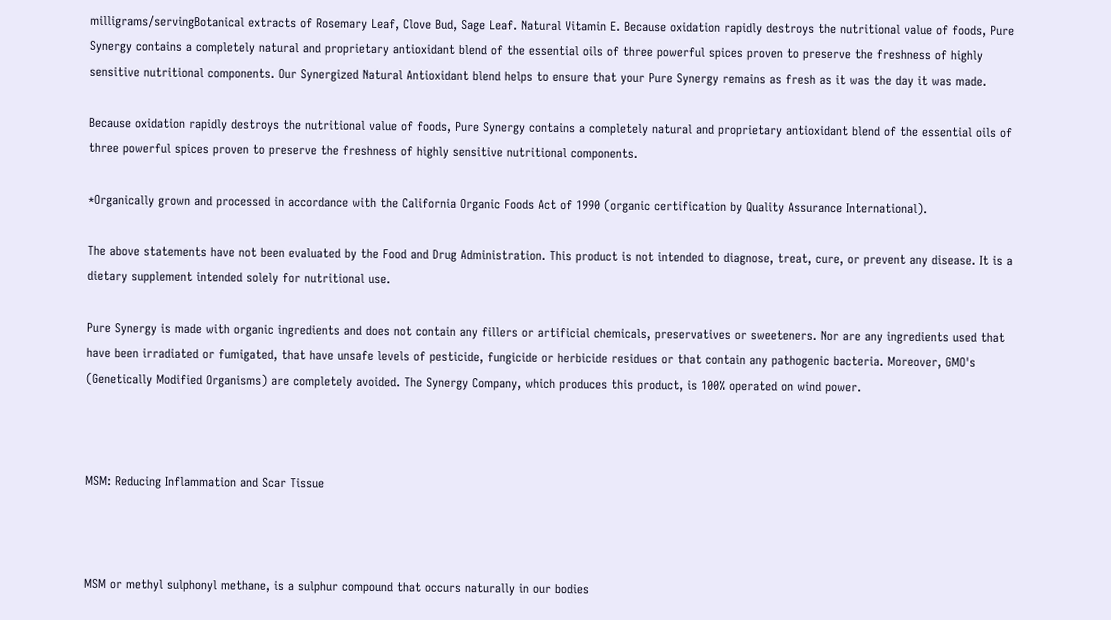milligrams/servingBotanical extracts of Rosemary Leaf, Clove Bud, Sage Leaf. Natural Vitamin E. Because oxidation rapidly destroys the nutritional value of foods, Pure Synergy contains a completely natural and proprietary antioxidant blend of the essential oils of three powerful spices proven to preserve the freshness of highly sensitive nutritional components. Our Synergized Natural Antioxidant blend helps to ensure that your Pure Synergy remains as fresh as it was the day it was made.

Because oxidation rapidly destroys the nutritional value of foods, Pure Synergy contains a completely natural and proprietary antioxidant blend of the essential oils of three powerful spices proven to preserve the freshness of highly sensitive nutritional components.

*Organically grown and processed in accordance with the California Organic Foods Act of 1990 (organic certification by Quality Assurance International).

The above statements have not been evaluated by the Food and Drug Administration. This product is not intended to diagnose, treat, cure, or prevent any disease. It is a dietary supplement intended solely for nutritional use.

Pure Synergy is made with organic ingredients and does not contain any fillers or artificial chemicals, preservatives or sweeteners. Nor are any ingredients used that have been irradiated or fumigated, that have unsafe levels of pesticide, fungicide or herbicide residues or that contain any pathogenic bacteria. Moreover, GMO's (Genetically Modified Organisms) are completely avoided. The Synergy Company, which produces this product, is 100% operated on wind power.



MSM: Reducing Inflammation and Scar Tissue



MSM or methyl sulphonyl methane, is a sulphur compound that occurs naturally in our bodies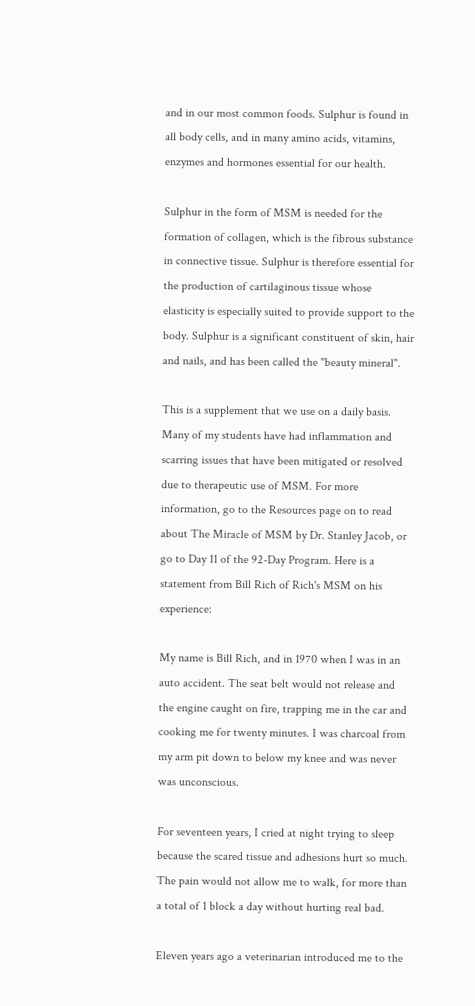and in our most common foods. Sulphur is found in all body cells, and in many amino acids, vitamins, enzymes and hormones essential for our health.

Sulphur in the form of MSM is needed for the formation of collagen, which is the fibrous substance in connective tissue. Sulphur is therefore essential for the production of cartilaginous tissue whose elasticity is especially suited to provide support to the body. Sulphur is a significant constituent of skin, hair and nails, and has been called the "beauty mineral".

This is a supplement that we use on a daily basis. Many of my students have had inflammation and scarring issues that have been mitigated or resolved due to therapeutic use of MSM. For more information, go to the Resources page on to read about The Miracle of MSM by Dr. Stanley Jacob, or go to Day 11 of the 92-Day Program. Here is a statement from Bill Rich of Rich's MSM on his experience:

My name is Bill Rich, and in 1970 when I was in an auto accident. The seat belt would not release and the engine caught on fire, trapping me in the car and cooking me for twenty minutes. I was charcoal from my arm pit down to below my knee and was never was unconscious.

For seventeen years, I cried at night trying to sleep because the scared tissue and adhesions hurt so much. The pain would not allow me to walk, for more than a total of 1 block a day without hurting real bad.

Eleven years ago a veterinarian introduced me to the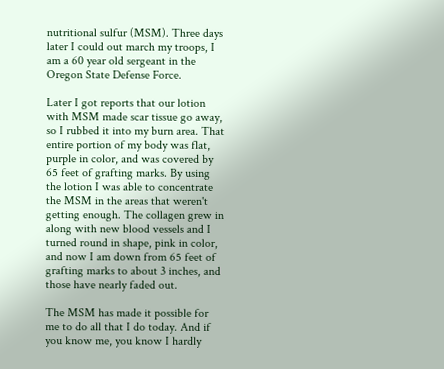nutritional sulfur (MSM). Three days later I could out march my troops, I am a 60 year old sergeant in the Oregon State Defense Force.

Later I got reports that our lotion with MSM made scar tissue go away, so I rubbed it into my burn area. That entire portion of my body was flat, purple in color, and was covered by 65 feet of grafting marks. By using the lotion I was able to concentrate the MSM in the areas that weren't getting enough. The collagen grew in along with new blood vessels and I turned round in shape, pink in color, and now I am down from 65 feet of grafting marks to about 3 inches, and those have nearly faded out.

The MSM has made it possible for me to do all that I do today. And if you know me, you know I hardly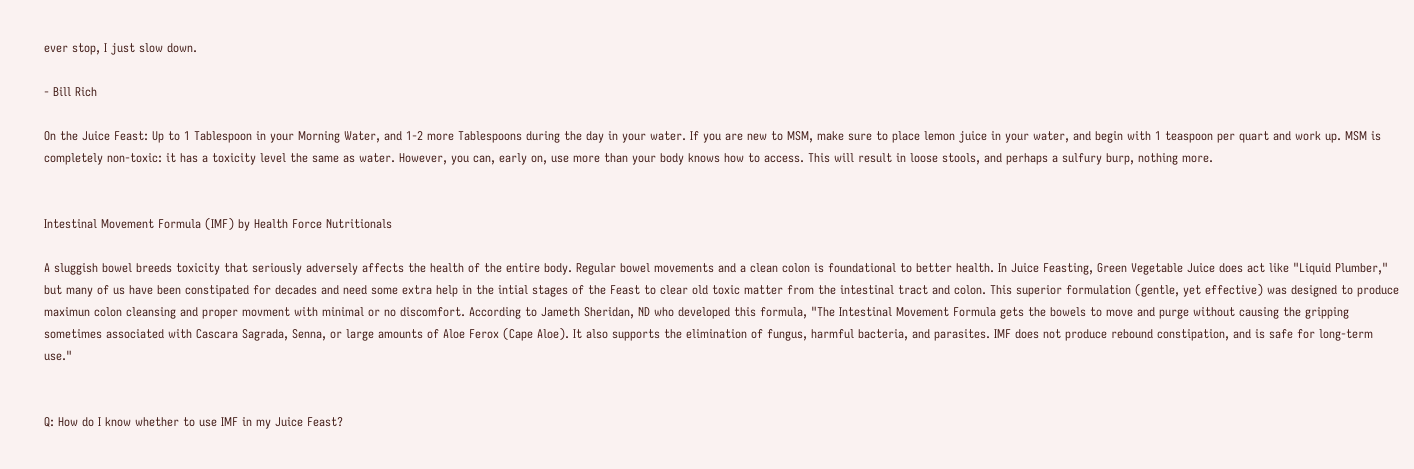ever stop, I just slow down.

- Bill Rich

On the Juice Feast: Up to 1 Tablespoon in your Morning Water, and 1-2 more Tablespoons during the day in your water. If you are new to MSM, make sure to place lemon juice in your water, and begin with 1 teaspoon per quart and work up. MSM is completely non-toxic: it has a toxicity level the same as water. However, you can, early on, use more than your body knows how to access. This will result in loose stools, and perhaps a sulfury burp, nothing more.


Intestinal Movement Formula (IMF) by Health Force Nutritionals

A sluggish bowel breeds toxicity that seriously adversely affects the health of the entire body. Regular bowel movements and a clean colon is foundational to better health. In Juice Feasting, Green Vegetable Juice does act like "Liquid Plumber," but many of us have been constipated for decades and need some extra help in the intial stages of the Feast to clear old toxic matter from the intestinal tract and colon. This superior formulation (gentle, yet effective) was designed to produce maximun colon cleansing and proper movment with minimal or no discomfort. According to Jameth Sheridan, ND who developed this formula, "The Intestinal Movement Formula gets the bowels to move and purge without causing the gripping sometimes associated with Cascara Sagrada, Senna, or large amounts of Aloe Ferox (Cape Aloe). It also supports the elimination of fungus, harmful bacteria, and parasites. IMF does not produce rebound constipation, and is safe for long-term use."


Q: How do I know whether to use IMF in my Juice Feast?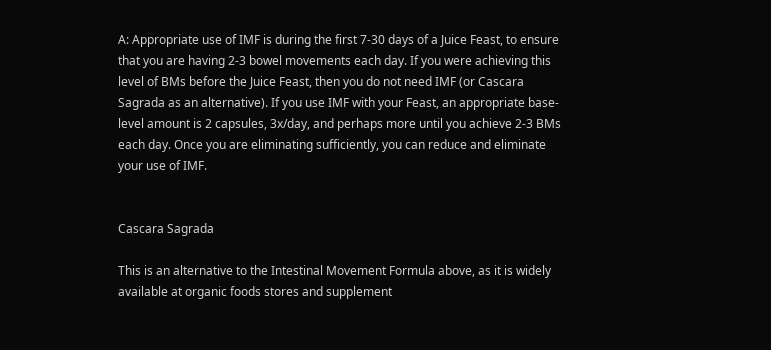A: Appropriate use of IMF is during the first 7-30 days of a Juice Feast, to ensure that you are having 2-3 bowel movements each day. If you were achieving this level of BMs before the Juice Feast, then you do not need IMF (or Cascara Sagrada as an alternative). If you use IMF with your Feast, an appropriate base-level amount is 2 capsules, 3x/day, and perhaps more until you achieve 2-3 BMs each day. Once you are eliminating sufficiently, you can reduce and eliminate your use of IMF.


Cascara Sagrada

This is an alternative to the Intestinal Movement Formula above, as it is widely available at organic foods stores and supplement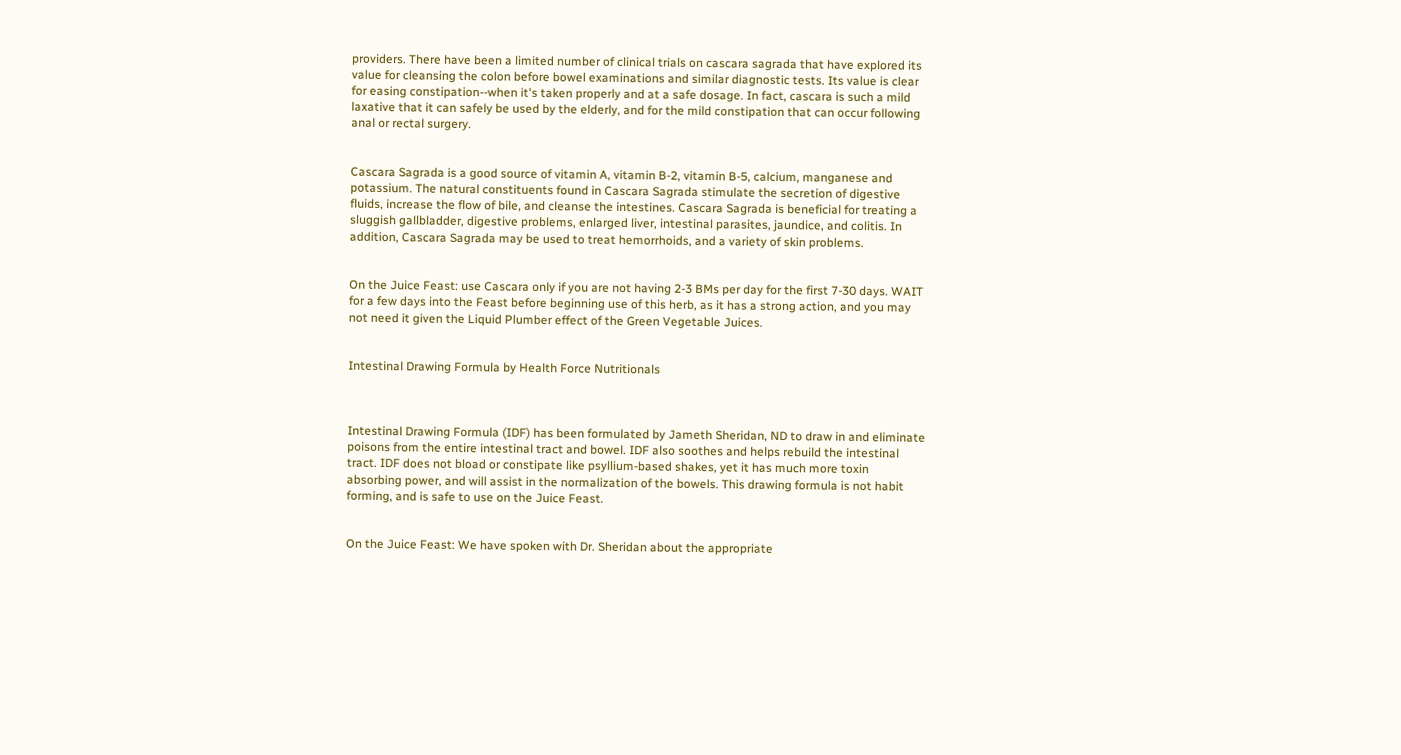providers. There have been a limited number of clinical trials on cascara sagrada that have explored its value for cleansing the colon before bowel examinations and similar diagnostic tests. Its value is clear for easing constipation--when it's taken properly and at a safe dosage. In fact, cascara is such a mild laxative that it can safely be used by the elderly, and for the mild constipation that can occur following anal or rectal surgery.


Cascara Sagrada is a good source of vitamin A, vitamin B-2, vitamin B-5, calcium, manganese and potassium. The natural constituents found in Cascara Sagrada stimulate the secretion of digestive fluids, increase the flow of bile, and cleanse the intestines. Cascara Sagrada is beneficial for treating a sluggish gallbladder, digestive problems, enlarged liver, intestinal parasites, jaundice, and colitis. In addition, Cascara Sagrada may be used to treat hemorrhoids, and a variety of skin problems.


On the Juice Feast: use Cascara only if you are not having 2-3 BMs per day for the first 7-30 days. WAIT for a few days into the Feast before beginning use of this herb, as it has a strong action, and you may not need it given the Liquid Plumber effect of the Green Vegetable Juices.


Intestinal Drawing Formula by Health Force Nutritionals



Intestinal Drawing Formula (IDF) has been formulated by Jameth Sheridan, ND to draw in and eliminate poisons from the entire intestinal tract and bowel. IDF also soothes and helps rebuild the intestinal tract. IDF does not bload or constipate like psyllium-based shakes, yet it has much more toxin absorbing power, and will assist in the normalization of the bowels. This drawing formula is not habit forming, and is safe to use on the Juice Feast.


On the Juice Feast: We have spoken with Dr. Sheridan about the appropriate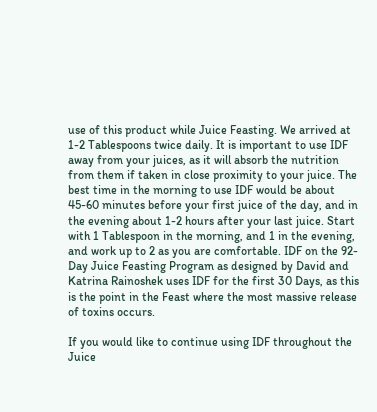use of this product while Juice Feasting. We arrived at 1-2 Tablespoons twice daily. It is important to use IDF away from your juices, as it will absorb the nutrition from them if taken in close proximity to your juice. The best time in the morning to use IDF would be about 45-60 minutes before your first juice of the day, and in the evening about 1-2 hours after your last juice. Start with 1 Tablespoon in the morning, and 1 in the evening, and work up to 2 as you are comfortable. IDF on the 92-Day Juice Feasting Program as designed by David and Katrina Rainoshek uses IDF for the first 30 Days, as this is the point in the Feast where the most massive release of toxins occurs.

If you would like to continue using IDF throughout the Juice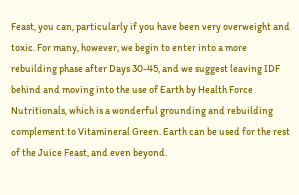Feast, you can, particularly if you have been very overweight and toxic. For many, however, we begin to enter into a more rebuilding phase after Days 30-45, and we suggest leaving IDF behind and moving into the use of Earth by Health Force Nutritionals, which is a wonderful grounding and rebuilding complement to Vitamineral Green. Earth can be used for the rest of the Juice Feast, and even beyond.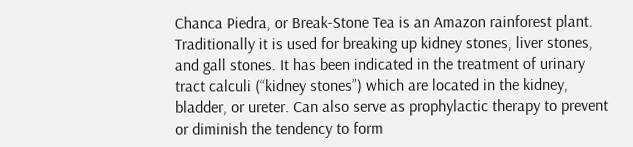Chanca Piedra, or Break-Stone Tea is an Amazon rainforest plant. Traditionally it is used for breaking up kidney stones, liver stones, and gall stones. It has been indicated in the treatment of urinary tract calculi (“kidney stones”) which are located in the kidney, bladder, or ureter. Can also serve as prophylactic therapy to prevent or diminish the tendency to form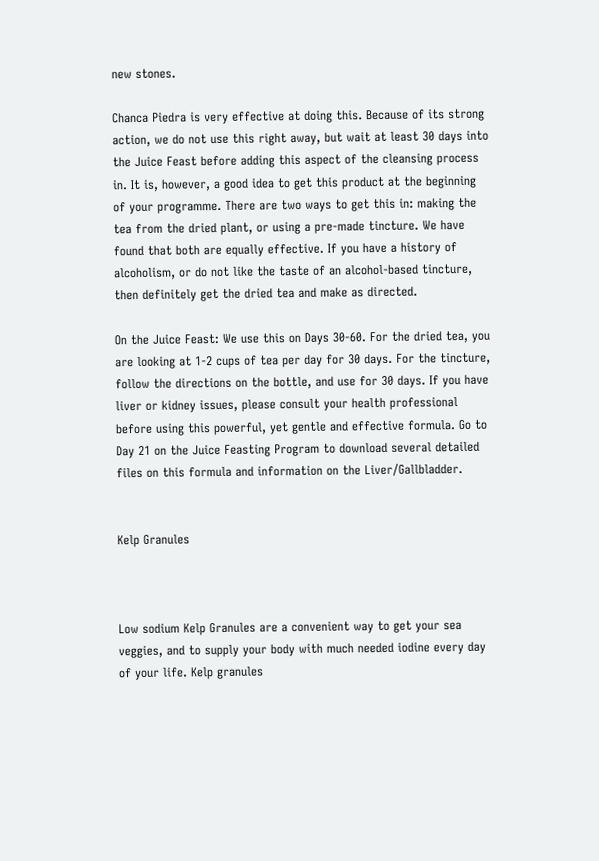new stones.

Chanca Piedra is very effective at doing this. Because of its strong action, we do not use this right away, but wait at least 30 days into the Juice Feast before adding this aspect of the cleansing process in. It is, however, a good idea to get this product at the beginning of your programme. There are two ways to get this in: making the tea from the dried plant, or using a pre-made tincture. We have found that both are equally effective. If you have a history of alcoholism, or do not like the taste of an alcohol-based tincture, then definitely get the dried tea and make as directed.

On the Juice Feast: We use this on Days 30-60. For the dried tea, you are looking at 1-2 cups of tea per day for 30 days. For the tincture, follow the directions on the bottle, and use for 30 days. If you have liver or kidney issues, please consult your health professional before using this powerful, yet gentle and effective formula. Go to Day 21 on the Juice Feasting Program to download several detailed files on this formula and information on the Liver/Gallbladder.


Kelp Granules



Low sodium Kelp Granules are a convenient way to get your sea veggies, and to supply your body with much needed iodine every day of your life. Kelp granules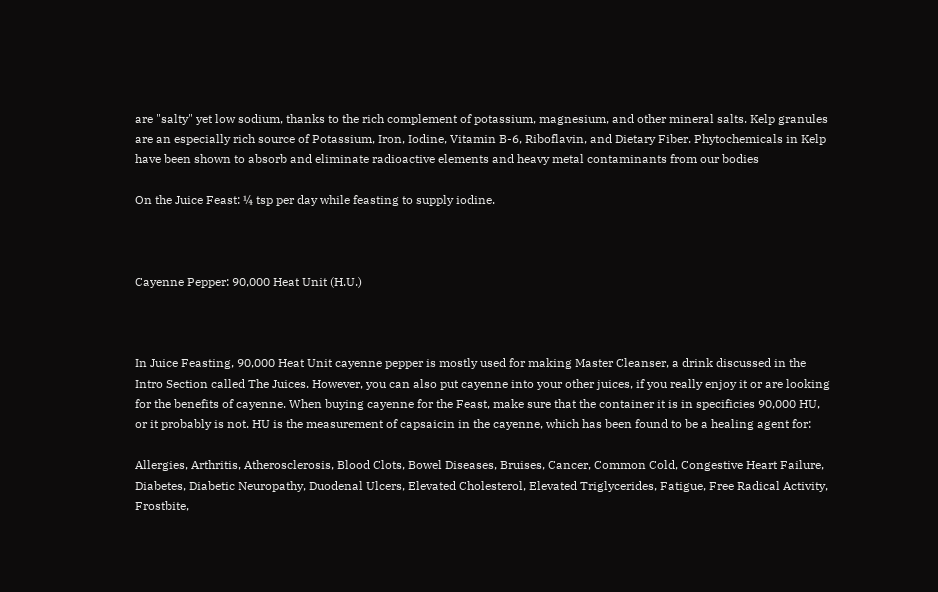are "salty" yet low sodium, thanks to the rich complement of potassium, magnesium, and other mineral salts. Kelp granules are an especially rich source of Potassium, Iron, Iodine, Vitamin B-6, Riboflavin, and Dietary Fiber. Phytochemicals in Kelp have been shown to absorb and eliminate radioactive elements and heavy metal contaminants from our bodies

On the Juice Feast: ¼ tsp per day while feasting to supply iodine.



Cayenne Pepper: 90,000 Heat Unit (H.U.)



In Juice Feasting, 90,000 Heat Unit cayenne pepper is mostly used for making Master Cleanser, a drink discussed in the Intro Section called The Juices. However, you can also put cayenne into your other juices, if you really enjoy it or are looking for the benefits of cayenne. When buying cayenne for the Feast, make sure that the container it is in specificies 90,000 HU, or it probably is not. HU is the measurement of capsaicin in the cayenne, which has been found to be a healing agent for:

Allergies, Arthritis, Atherosclerosis, Blood Clots, Bowel Diseases, Bruises, Cancer, Common Cold, Congestive Heart Failure, Diabetes, Diabetic Neuropathy, Duodenal Ulcers, Elevated Cholesterol, Elevated Triglycerides, Fatigue, Free Radical Activity, Frostbite,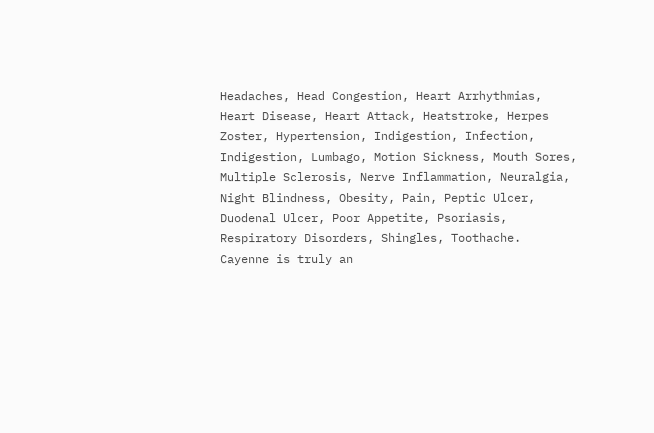Headaches, Head Congestion, Heart Arrhythmias, Heart Disease, Heart Attack, Heatstroke, Herpes Zoster, Hypertension, Indigestion, Infection, Indigestion, Lumbago, Motion Sickness, Mouth Sores, Multiple Sclerosis, Nerve Inflammation, Neuralgia, Night Blindness, Obesity, Pain, Peptic Ulcer, Duodenal Ulcer, Poor Appetite, Psoriasis, Respiratory Disorders, Shingles, Toothache.  Cayenne is truly an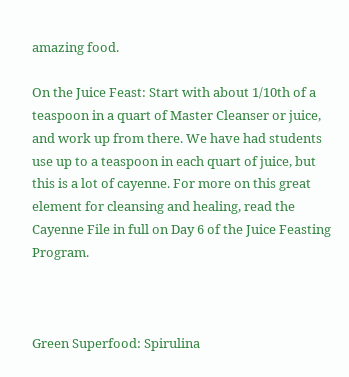amazing food.

On the Juice Feast: Start with about 1/10th of a teaspoon in a quart of Master Cleanser or juice, and work up from there. We have had students use up to a teaspoon in each quart of juice, but this is a lot of cayenne. For more on this great element for cleansing and healing, read the Cayenne File in full on Day 6 of the Juice Feasting Program.



Green Superfood: Spirulina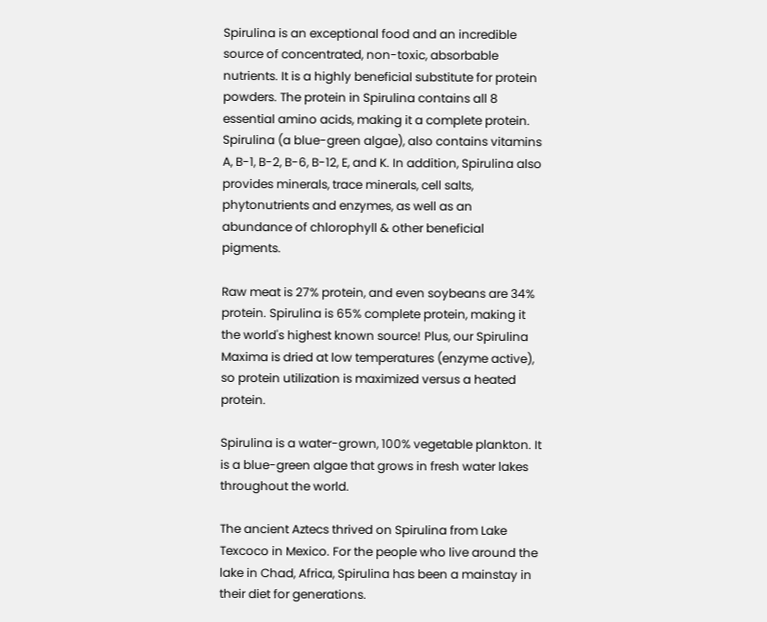Spirulina is an exceptional food and an incredible source of concentrated, non-toxic, absorbable nutrients. It is a highly beneficial substitute for protein powders. The protein in Spirulina contains all 8 essential amino acids, making it a complete protein. Spirulina (a blue-green algae), also contains vitamins A, B-1, B-2, B-6, B-12, E, and K. In addition, Spirulina also provides minerals, trace minerals, cell salts, phytonutrients and enzymes, as well as an abundance of chlorophyll & other beneficial pigments.

Raw meat is 27% protein, and even soybeans are 34% protein. Spirulina is 65% complete protein, making it the world's highest known source! Plus, our Spirulina Maxima is dried at low temperatures (enzyme active), so protein utilization is maximized versus a heated protein.

Spirulina is a water-grown, 100% vegetable plankton. It is a blue-green algae that grows in fresh water lakes throughout the world.

The ancient Aztecs thrived on Spirulina from Lake Texcoco in Mexico. For the people who live around the lake in Chad, Africa, Spirulina has been a mainstay in their diet for generations.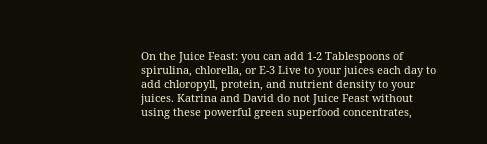On the Juice Feast: you can add 1-2 Tablespoons of spirulina, chlorella, or E-3 Live to your juices each day to add chloropyll, protein, and nutrient density to your juices. Katrina and David do not Juice Feast without using these powerful green superfood concentrates,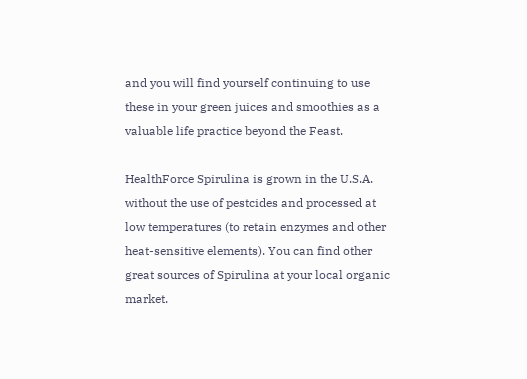and you will find yourself continuing to use these in your green juices and smoothies as a valuable life practice beyond the Feast.

HealthForce Spirulina is grown in the U.S.A. without the use of pestcides and processed at low temperatures (to retain enzymes and other heat-sensitive elements). You can find other great sources of Spirulina at your local organic market.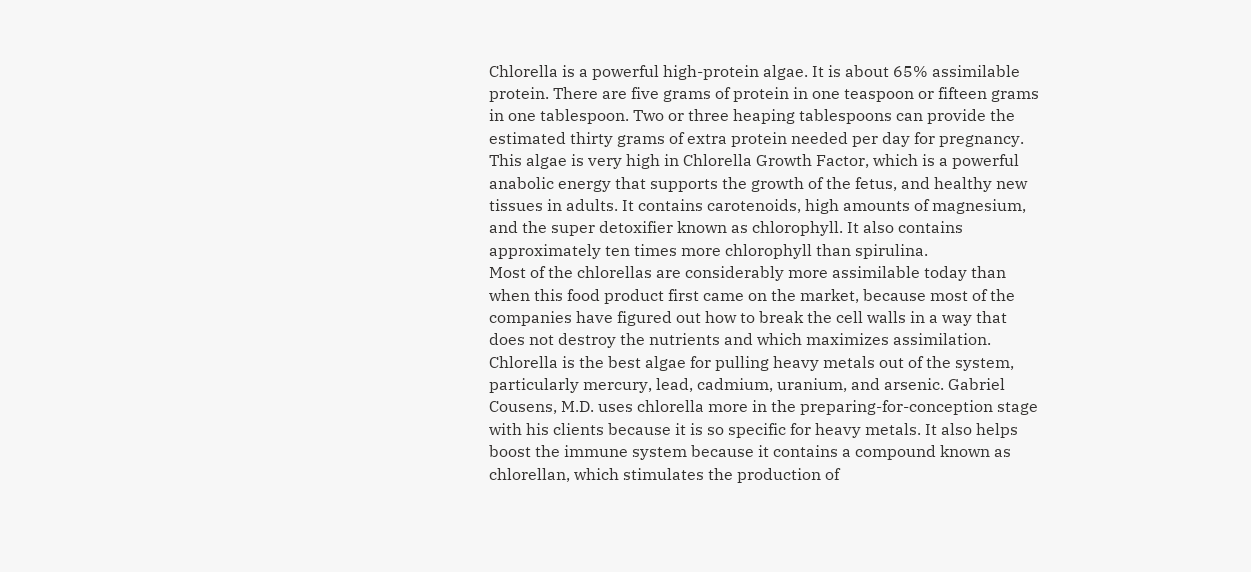Chlorella is a powerful high-protein algae. It is about 65% assimilable protein. There are five grams of protein in one teaspoon or fifteen grams in one tablespoon. Two or three heaping tablespoons can provide the estimated thirty grams of extra protein needed per day for pregnancy. This algae is very high in Chlorella Growth Factor, which is a powerful anabolic energy that supports the growth of the fetus, and healthy new tissues in adults. It contains carotenoids, high amounts of magnesium, and the super detoxifier known as chlorophyll. It also contains approximately ten times more chlorophyll than spirulina.
Most of the chlorellas are considerably more assimilable today than when this food product first came on the market, because most of the companies have figured out how to break the cell walls in a way that does not destroy the nutrients and which maximizes assimilation.
Chlorella is the best algae for pulling heavy metals out of the system, particularly mercury, lead, cadmium, uranium, and arsenic. Gabriel Cousens, M.D. uses chlorella more in the preparing-for-conception stage with his clients because it is so specific for heavy metals. It also helps boost the immune system because it contains a compound known as chlorellan, which stimulates the production of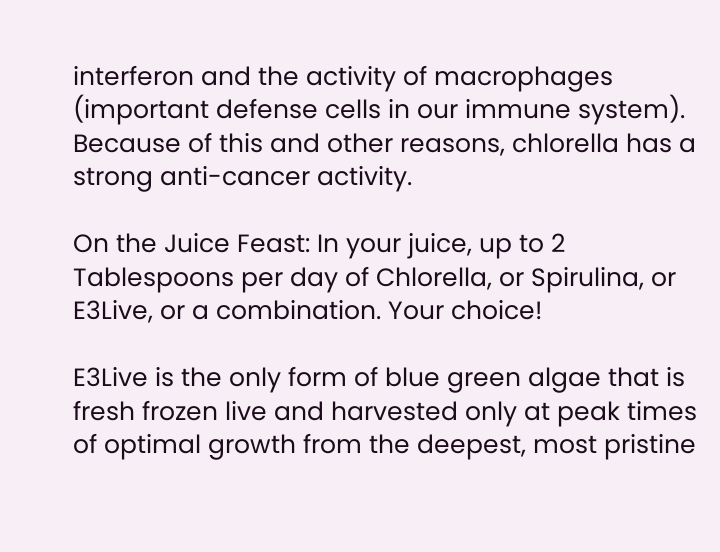interferon and the activity of macrophages (important defense cells in our immune system). Because of this and other reasons, chlorella has a strong anti-cancer activity.

On the Juice Feast: In your juice, up to 2 Tablespoons per day of Chlorella, or Spirulina, or E3Live, or a combination. Your choice!

E3Live is the only form of blue green algae that is fresh frozen live and harvested only at peak times of optimal growth from the deepest, most pristine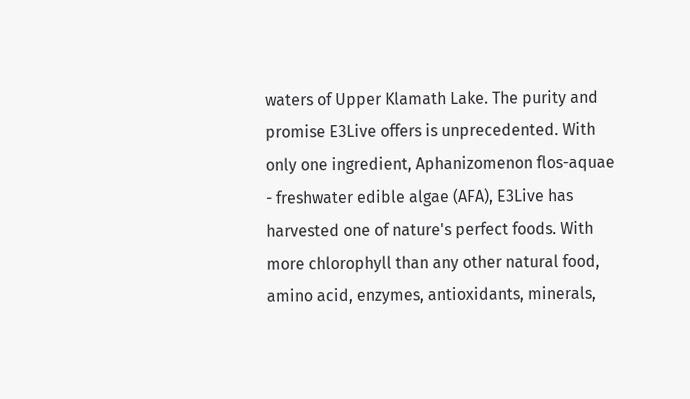waters of Upper Klamath Lake. The purity and promise E3Live offers is unprecedented. With only one ingredient, Aphanizomenon flos-aquae - freshwater edible algae (AFA), E3Live has harvested one of nature's perfect foods. With more chlorophyll than any other natural food, amino acid, enzymes, antioxidants, minerals,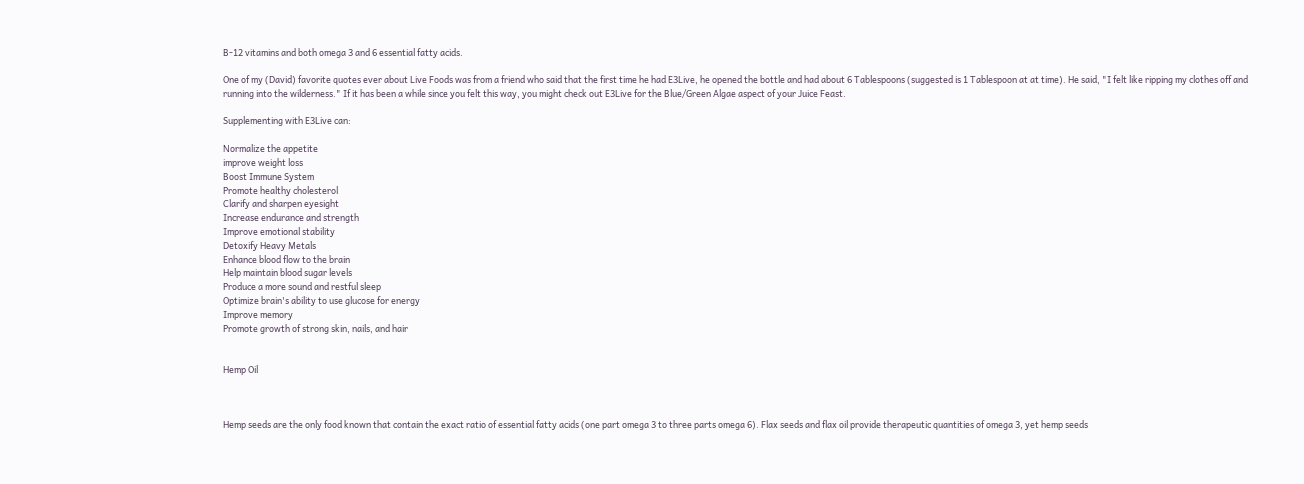B-12 vitamins and both omega 3 and 6 essential fatty acids.

One of my (David) favorite quotes ever about Live Foods was from a friend who said that the first time he had E3Live, he opened the bottle and had about 6 Tablespoons (suggested is 1 Tablespoon at at time). He said, "I felt like ripping my clothes off and running into the wilderness." If it has been a while since you felt this way, you might check out E3Live for the Blue/Green Algae aspect of your Juice Feast.

Supplementing with E3Live can:

Normalize the appetite
improve weight loss
Boost Immune System
Promote healthy cholesterol
Clarify and sharpen eyesight
Increase endurance and strength
Improve emotional stability
Detoxify Heavy Metals
Enhance blood flow to the brain
Help maintain blood sugar levels
Produce a more sound and restful sleep
Optimize brain's ability to use glucose for energy
Improve memory
Promote growth of strong skin, nails, and hair


Hemp Oil



Hemp seeds are the only food known that contain the exact ratio of essential fatty acids (one part omega 3 to three parts omega 6). Flax seeds and flax oil provide therapeutic quantities of omega 3, yet hemp seeds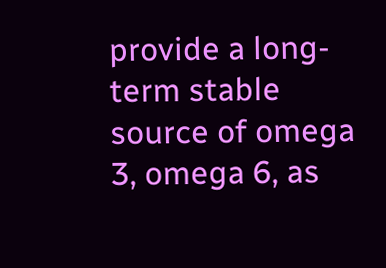provide a long-term stable source of omega 3, omega 6, as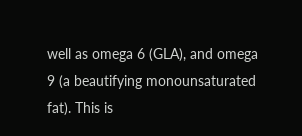well as omega 6 (GLA), and omega 9 (a beautifying monounsaturated fat). This is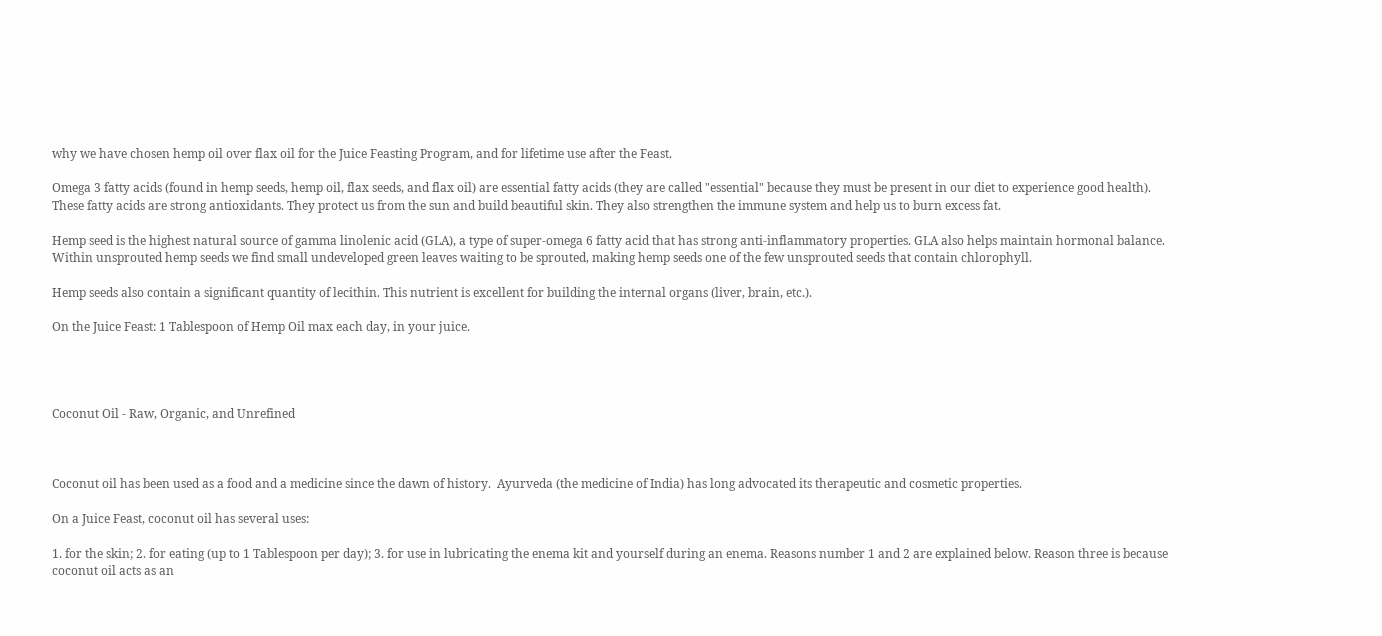why we have chosen hemp oil over flax oil for the Juice Feasting Program, and for lifetime use after the Feast.

Omega 3 fatty acids (found in hemp seeds, hemp oil, flax seeds, and flax oil) are essential fatty acids (they are called "essential" because they must be present in our diet to experience good health). These fatty acids are strong antioxidants. They protect us from the sun and build beautiful skin. They also strengthen the immune system and help us to burn excess fat.

Hemp seed is the highest natural source of gamma linolenic acid (GLA), a type of super-omega 6 fatty acid that has strong anti-inflammatory properties. GLA also helps maintain hormonal balance. Within unsprouted hemp seeds we find small undeveloped green leaves waiting to be sprouted, making hemp seeds one of the few unsprouted seeds that contain chlorophyll.

Hemp seeds also contain a significant quantity of lecithin. This nutrient is excellent for building the internal organs (liver, brain, etc.).

On the Juice Feast: 1 Tablespoon of Hemp Oil max each day, in your juice.




Coconut Oil - Raw, Organic, and Unrefined



Coconut oil has been used as a food and a medicine since the dawn of history.  Ayurveda (the medicine of India) has long advocated its therapeutic and cosmetic properties.

On a Juice Feast, coconut oil has several uses:

1. for the skin; 2. for eating (up to 1 Tablespoon per day); 3. for use in lubricating the enema kit and yourself during an enema. Reasons number 1 and 2 are explained below. Reason three is because coconut oil acts as an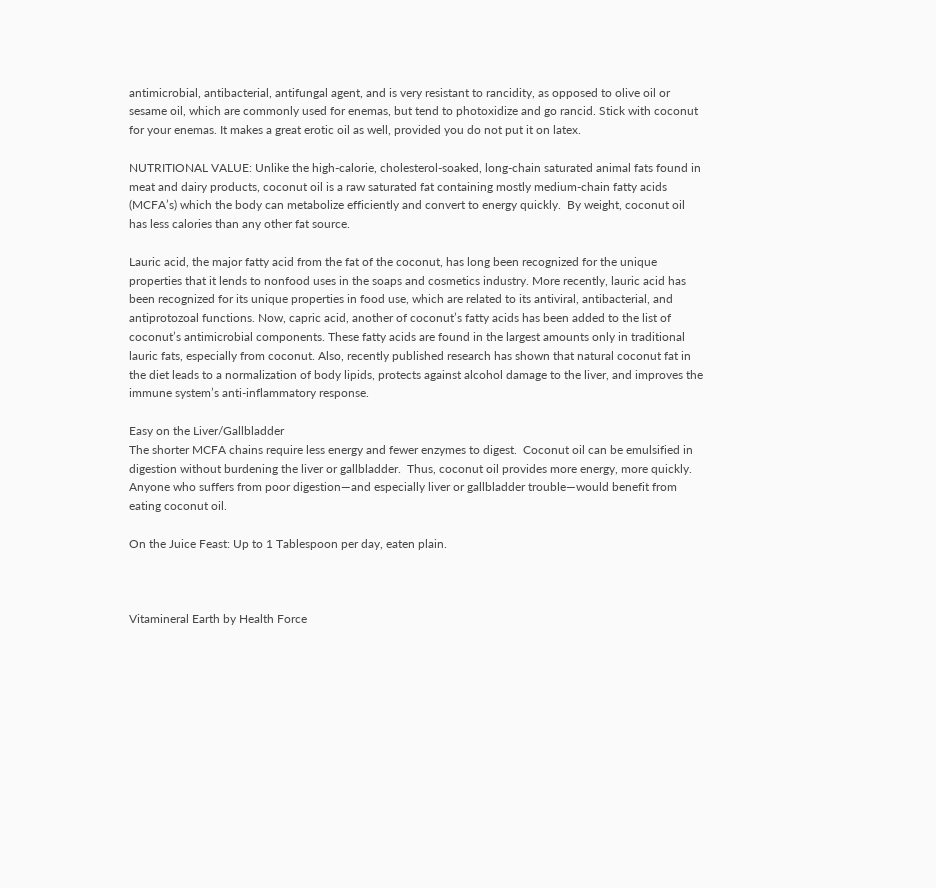antimicrobial, antibacterial, antifungal agent, and is very resistant to rancidity, as opposed to olive oil or sesame oil, which are commonly used for enemas, but tend to photoxidize and go rancid. Stick with coconut for your enemas. It makes a great erotic oil as well, provided you do not put it on latex.

NUTRITIONAL VALUE: Unlike the high-calorie, cholesterol-soaked, long-chain saturated animal fats found in meat and dairy products, coconut oil is a raw saturated fat containing mostly medium-chain fatty acids (MCFA’s) which the body can metabolize efficiently and convert to energy quickly.  By weight, coconut oil has less calories than any other fat source.

Lauric acid, the major fatty acid from the fat of the coconut, has long been recognized for the unique properties that it lends to nonfood uses in the soaps and cosmetics industry. More recently, lauric acid has been recognized for its unique properties in food use, which are related to its antiviral, antibacterial, and antiprotozoal functions. Now, capric acid, another of coconut’s fatty acids has been added to the list of coconut’s antimicrobial components. These fatty acids are found in the largest amounts only in traditional lauric fats, especially from coconut. Also, recently published research has shown that natural coconut fat in the diet leads to a normalization of body lipids, protects against alcohol damage to the liver, and improves the immune system’s anti-inflammatory response.

Easy on the Liver/Gallbladder
The shorter MCFA chains require less energy and fewer enzymes to digest.  Coconut oil can be emulsified in digestion without burdening the liver or gallbladder.  Thus, coconut oil provides more energy, more quickly.  Anyone who suffers from poor digestion—and especially liver or gallbladder trouble—would benefit from eating coconut oil.

On the Juice Feast: Up to 1 Tablespoon per day, eaten plain.



Vitamineral Earth by Health Force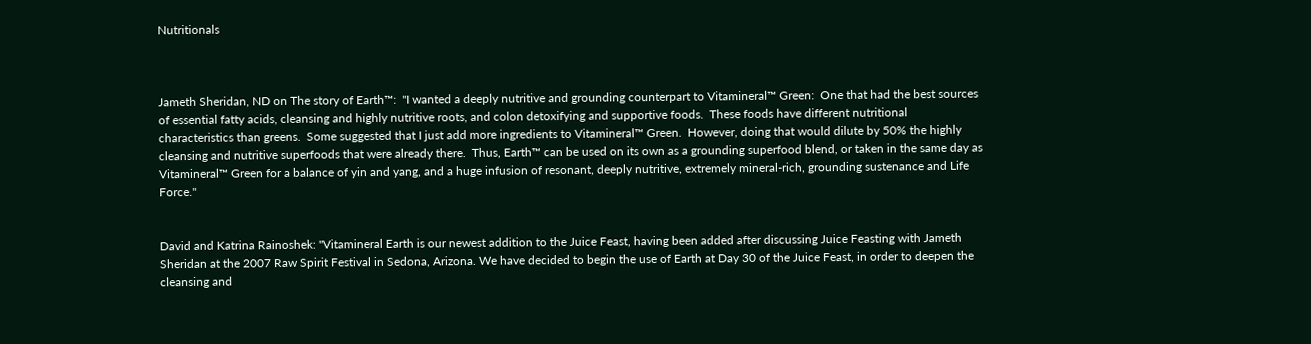Nutritionals



Jameth Sheridan, ND on The story of Earth™:  "I wanted a deeply nutritive and grounding counterpart to Vitamineral™ Green:  One that had the best sources of essential fatty acids, cleansing and highly nutritive roots, and colon detoxifying and supportive foods.  These foods have different nutritional characteristics than greens.  Some suggested that I just add more ingredients to Vitamineral™ Green.  However, doing that would dilute by 50% the highly cleansing and nutritive superfoods that were already there.  Thus, Earth™ can be used on its own as a grounding superfood blend, or taken in the same day as  Vitamineral™ Green for a balance of yin and yang, and a huge infusion of resonant, deeply nutritive, extremely mineral-rich, grounding sustenance and Life Force."


David and Katrina Rainoshek: "Vitamineral Earth is our newest addition to the Juice Feast, having been added after discussing Juice Feasting with Jameth Sheridan at the 2007 Raw Spirit Festival in Sedona, Arizona. We have decided to begin the use of Earth at Day 30 of the Juice Feast, in order to deepen the cleansing and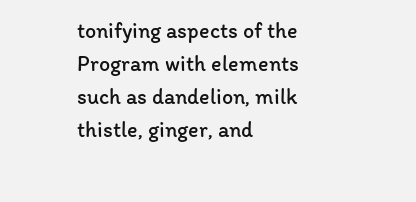tonifying aspects of the Program with elements such as dandelion, milk thistle, ginger, and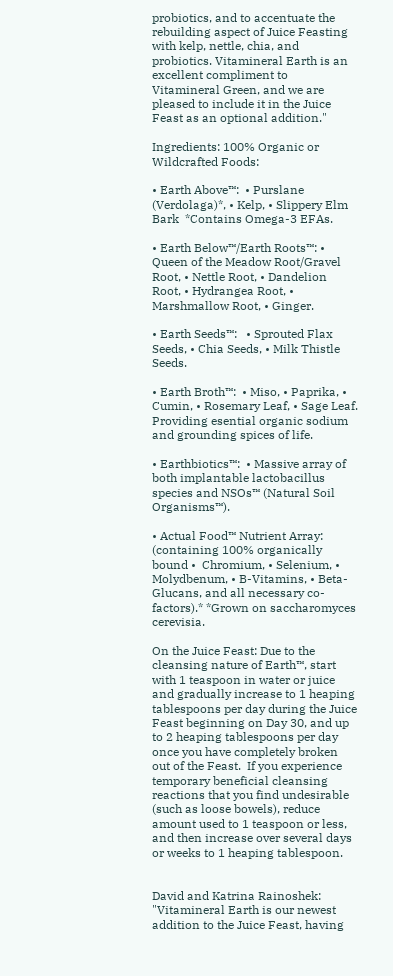probiotics, and to accentuate the rebuilding aspect of Juice Feasting with kelp, nettle, chia, and probiotics. Vitamineral Earth is an excellent compliment to Vitamineral Green, and we are pleased to include it in the Juice Feast as an optional addition."

Ingredients: 100% Organic or Wildcrafted Foods:

• Earth Above™:  • Purslane (Verdolaga)*, • Kelp, • Slippery Elm Bark  *Contains Omega-3 EFAs.

• Earth Below™/Earth Roots™: • Queen of the Meadow Root/Gravel Root, • Nettle Root, • Dandelion Root, • Hydrangea Root, • Marshmallow Root, • Ginger.

• Earth Seeds™:   • Sprouted Flax Seeds, • Chia Seeds, • Milk Thistle Seeds.

• Earth Broth™:  • Miso, • Paprika, • Cumin, • Rosemary Leaf, • Sage Leaf.  Providing esential organic sodium and grounding spices of life.

• Earthbiotics™:  • Massive array of both implantable lactobacillus species and NSOs™ (Natural Soil Organisms™).

• Actual Food™ Nutrient Array: (containing 100% organically  bound •  Chromium, • Selenium, • Molydbenum, • B-Vitamins, • Beta-Glucans, and all necessary co-factors).* *Grown on saccharomyces cerevisia.

On the Juice Feast: Due to the cleansing nature of Earth™, start with 1 teaspoon in water or juice and gradually increase to 1 heaping tablespoons per day during the Juice Feast beginning on Day 30, and up to 2 heaping tablespoons per day once you have completely broken out of the Feast.  If you experience temporary beneficial cleansing reactions that you find undesirable (such as loose bowels), reduce amount used to 1 teaspoon or less, and then increase over several days or weeks to 1 heaping tablespoon.


David and Katrina Rainoshek: "Vitamineral Earth is our newest addition to the Juice Feast, having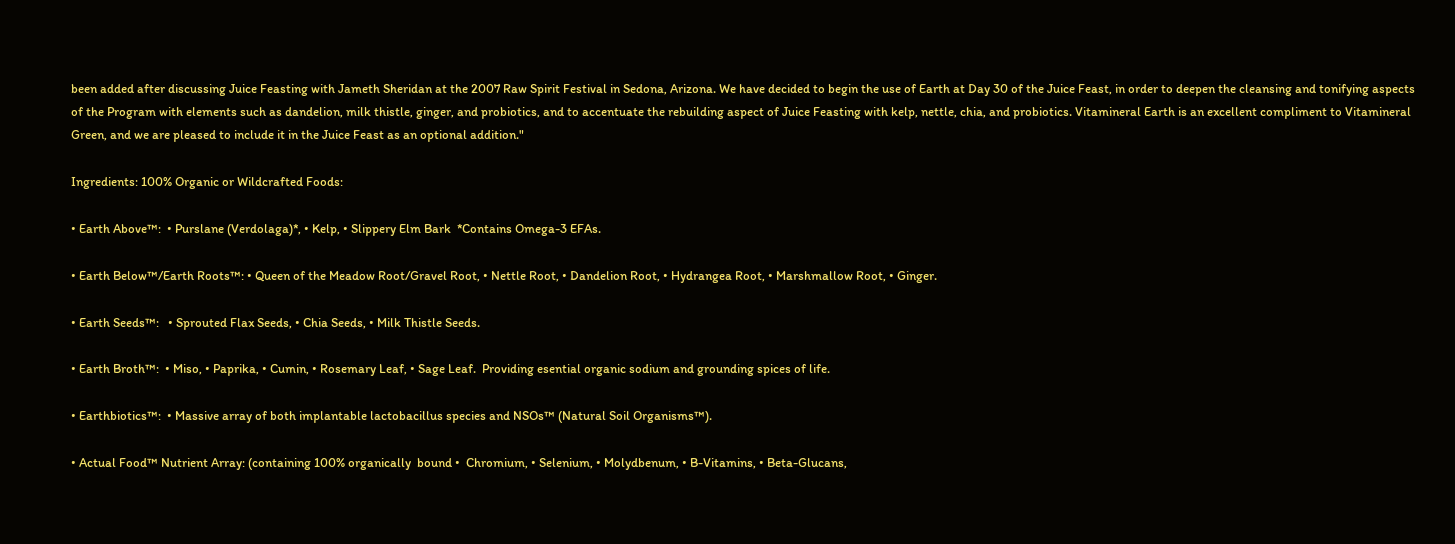been added after discussing Juice Feasting with Jameth Sheridan at the 2007 Raw Spirit Festival in Sedona, Arizona. We have decided to begin the use of Earth at Day 30 of the Juice Feast, in order to deepen the cleansing and tonifying aspects of the Program with elements such as dandelion, milk thistle, ginger, and probiotics, and to accentuate the rebuilding aspect of Juice Feasting with kelp, nettle, chia, and probiotics. Vitamineral Earth is an excellent compliment to Vitamineral Green, and we are pleased to include it in the Juice Feast as an optional addition."

Ingredients: 100% Organic or Wildcrafted Foods:

• Earth Above™:  • Purslane (Verdolaga)*, • Kelp, • Slippery Elm Bark  *Contains Omega-3 EFAs.

• Earth Below™/Earth Roots™: • Queen of the Meadow Root/Gravel Root, • Nettle Root, • Dandelion Root, • Hydrangea Root, • Marshmallow Root, • Ginger.

• Earth Seeds™:   • Sprouted Flax Seeds, • Chia Seeds, • Milk Thistle Seeds.

• Earth Broth™:  • Miso, • Paprika, • Cumin, • Rosemary Leaf, • Sage Leaf.  Providing esential organic sodium and grounding spices of life.

• Earthbiotics™:  • Massive array of both implantable lactobacillus species and NSOs™ (Natural Soil Organisms™).

• Actual Food™ Nutrient Array: (containing 100% organically  bound •  Chromium, • Selenium, • Molydbenum, • B-Vitamins, • Beta-Glucans,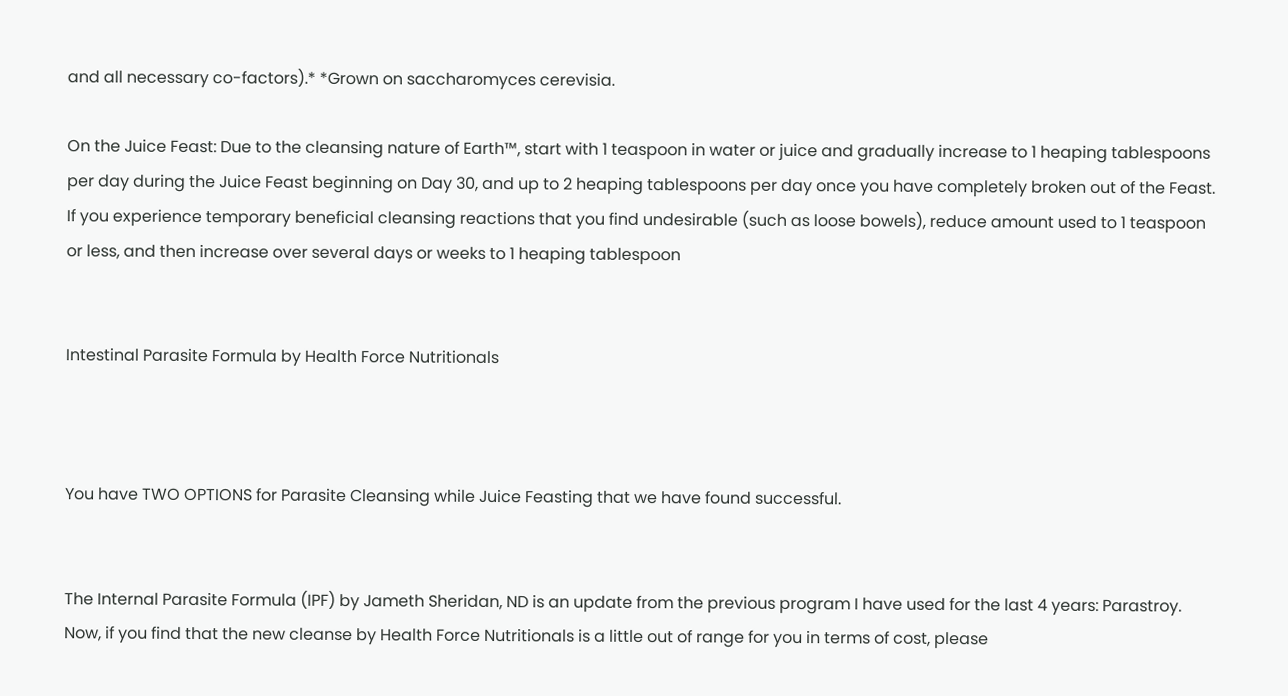and all necessary co-factors).* *Grown on saccharomyces cerevisia.

On the Juice Feast: Due to the cleansing nature of Earth™, start with 1 teaspoon in water or juice and gradually increase to 1 heaping tablespoons per day during the Juice Feast beginning on Day 30, and up to 2 heaping tablespoons per day once you have completely broken out of the Feast.  If you experience temporary beneficial cleansing reactions that you find undesirable (such as loose bowels), reduce amount used to 1 teaspoon or less, and then increase over several days or weeks to 1 heaping tablespoon


Intestinal Parasite Formula by Health Force Nutritionals



You have TWO OPTIONS for Parasite Cleansing while Juice Feasting that we have found successful.


The Internal Parasite Formula (IPF) by Jameth Sheridan, ND is an update from the previous program I have used for the last 4 years: Parastroy. Now, if you find that the new cleanse by Health Force Nutritionals is a little out of range for you in terms of cost, please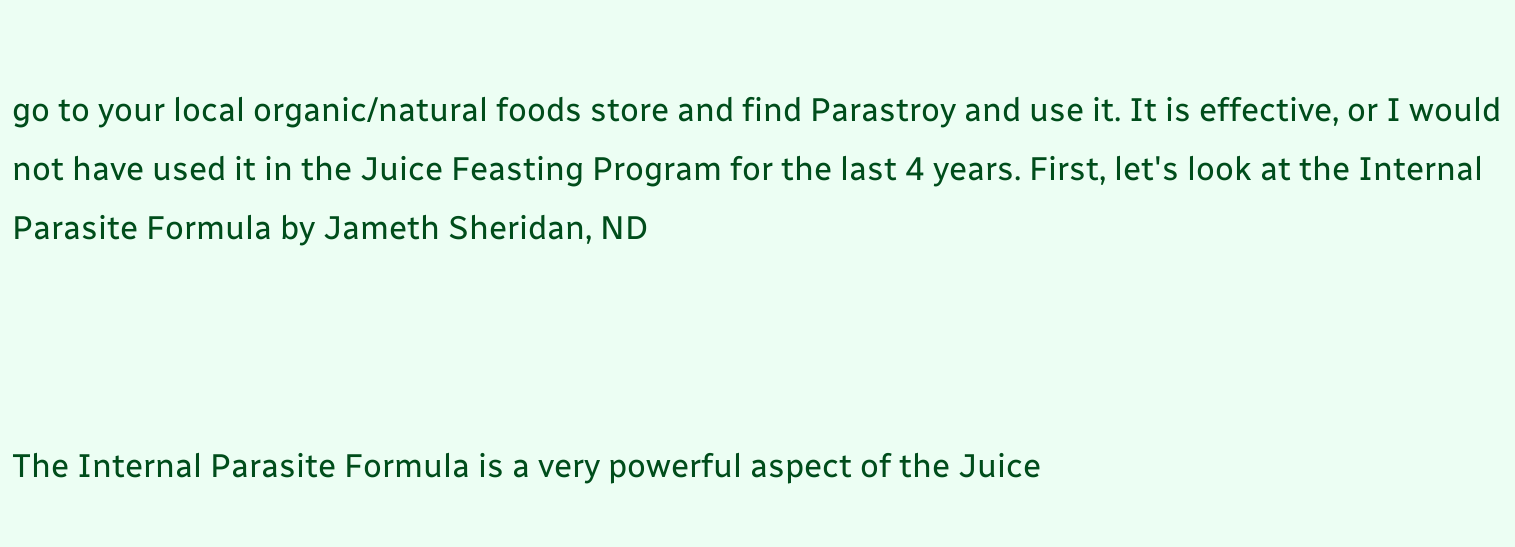go to your local organic/natural foods store and find Parastroy and use it. It is effective, or I would not have used it in the Juice Feasting Program for the last 4 years. First, let's look at the Internal Parasite Formula by Jameth Sheridan, ND



The Internal Parasite Formula is a very powerful aspect of the Juice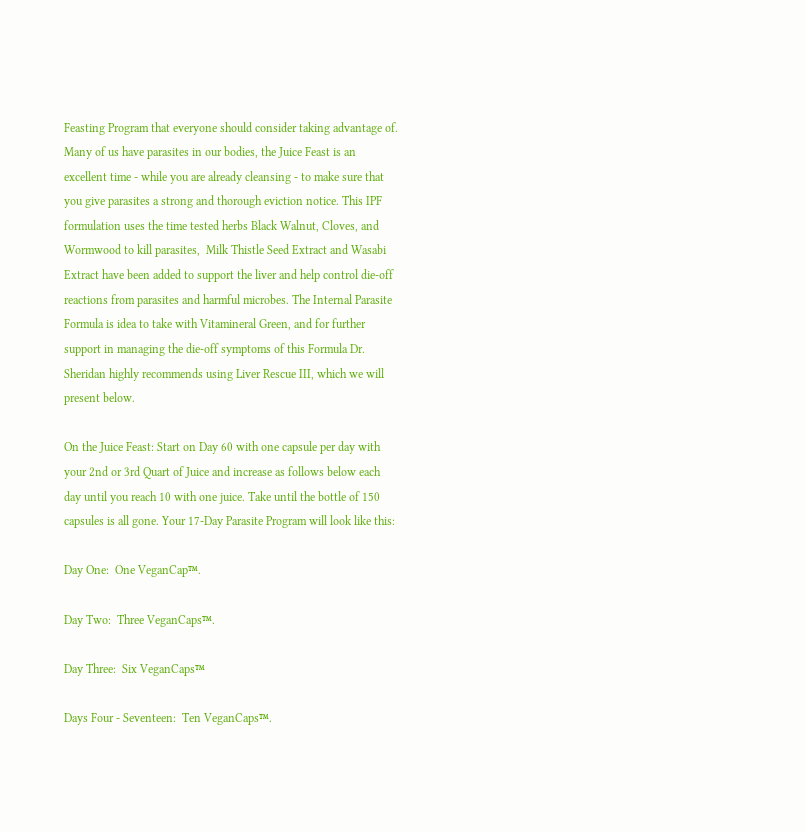Feasting Program that everyone should consider taking advantage of. Many of us have parasites in our bodies, the Juice Feast is an excellent time - while you are already cleansing - to make sure that you give parasites a strong and thorough eviction notice. This IPF formulation uses the time tested herbs Black Walnut, Cloves, and Wormwood to kill parasites,  Milk Thistle Seed Extract and Wasabi Extract have been added to support the liver and help control die-off reactions from parasites and harmful microbes. The Internal Parasite Formula is idea to take with Vitamineral Green, and for further support in managing the die-off symptoms of this Formula Dr. Sheridan highly recommends using Liver Rescue III, which we will present below.

On the Juice Feast: Start on Day 60 with one capsule per day with your 2nd or 3rd Quart of Juice and increase as follows below each day until you reach 10 with one juice. Take until the bottle of 150 capsules is all gone. Your 17-Day Parasite Program will look like this:

Day One:  One VeganCap™.

Day Two:  Three VeganCaps™.

Day Three:  Six VeganCaps™

Days Four - Seventeen:  Ten VeganCaps™.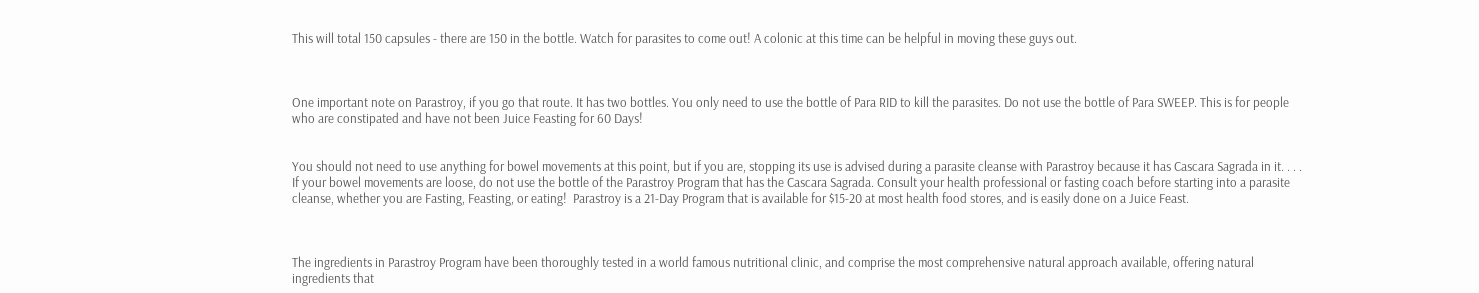This will total 150 capsules - there are 150 in the bottle. Watch for parasites to come out! A colonic at this time can be helpful in moving these guys out.



One important note on Parastroy, if you go that route. It has two bottles. You only need to use the bottle of Para RID to kill the parasites. Do not use the bottle of Para SWEEP. This is for people who are constipated and have not been Juice Feasting for 60 Days!


You should not need to use anything for bowel movements at this point, but if you are, stopping its use is advised during a parasite cleanse with Parastroy because it has Cascara Sagrada in it. . . . If your bowel movements are loose, do not use the bottle of the Parastroy Program that has the Cascara Sagrada. Consult your health professional or fasting coach before starting into a parasite cleanse, whether you are Fasting, Feasting, or eating!  Parastroy is a 21-Day Program that is available for $15-20 at most health food stores, and is easily done on a Juice Feast.



The ingredients in Parastroy Program have been thoroughly tested in a world famous nutritional clinic, and comprise the most comprehensive natural approach available, offering natural ingredients that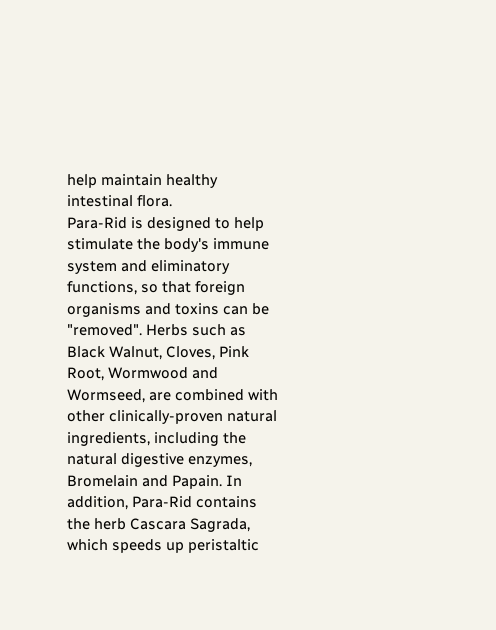help maintain healthy intestinal flora.
Para-Rid is designed to help stimulate the body's immune system and eliminatory functions, so that foreign organisms and toxins can be "removed". Herbs such as Black Walnut, Cloves, Pink Root, Wormwood and Wormseed, are combined with other clinically-proven natural ingredients, including the natural digestive enzymes, Bromelain and Papain. In addition, Para-Rid contains the herb Cascara Sagrada, which speeds up peristaltic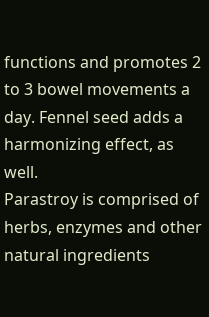functions and promotes 2 to 3 bowel movements a day. Fennel seed adds a harmonizing effect, as well.
Parastroy is comprised of herbs, enzymes and other natural ingredients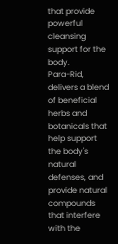that provide powerful cleansing support for the body.
Para-Rid, delivers a blend of beneficial herbs and botanicals that help support the body's natural defenses, and provide natural compounds that interfere with the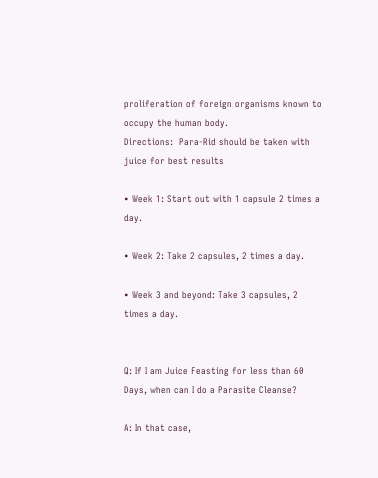proliferation of foreign organisms known to occupy the human body.
Directions:  Para-Rid should be taken with juice for best results

• Week 1: Start out with 1 capsule 2 times a day.

• Week 2: Take 2 capsules, 2 times a day.

• Week 3 and beyond: Take 3 capsules, 2 times a day.


Q: If I am Juice Feasting for less than 60 Days, when can I do a Parasite Cleanse?

A: In that case,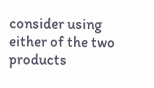consider using either of the two products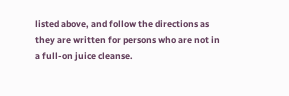listed above, and follow the directions as they are written for persons who are not in a full-on juice cleanse.